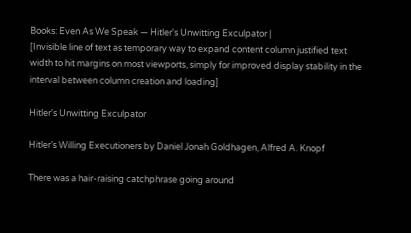Books: Even As We Speak — Hitler's Unwitting Exculpator |
[Invisible line of text as temporary way to expand content column justified text width to hit margins on most viewports, simply for improved display stability in the interval between column creation and loading]

Hitler's Unwitting Exculpator

Hitler’s Willing Executioners by Daniel Jonah Goldhagen, Alfred A. Knopf

There was a hair-raising catchphrase going around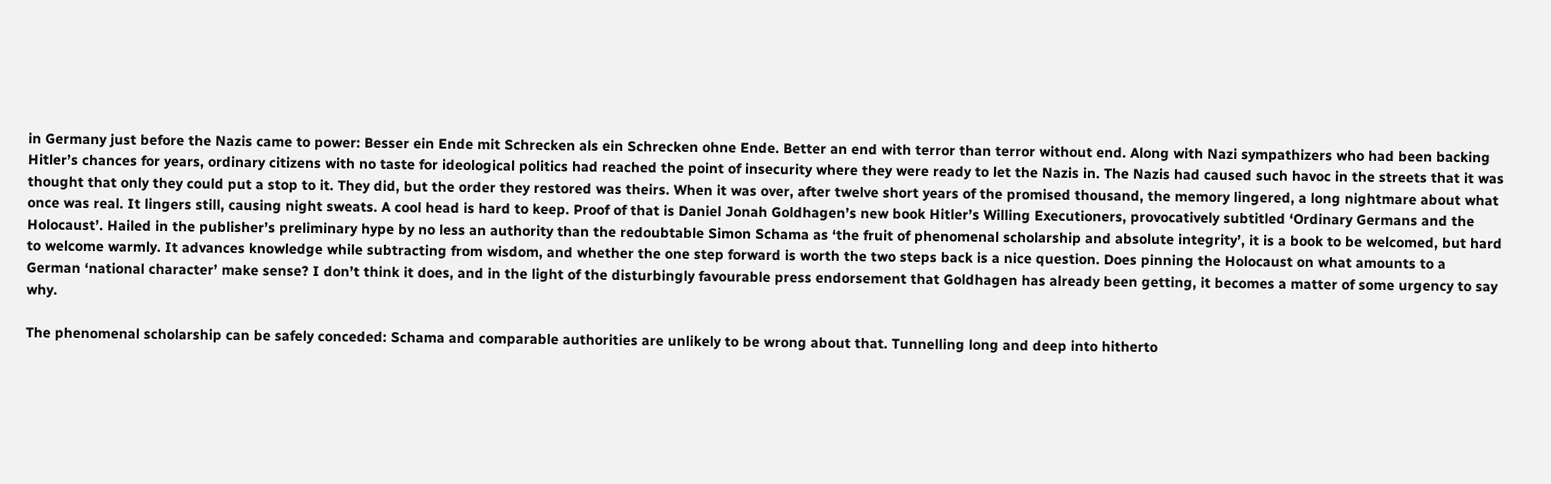in Germany just before the Nazis came to power: Besser ein Ende mit Schrecken als ein Schrecken ohne Ende. Better an end with terror than terror without end. Along with Nazi sympathizers who had been backing Hitler’s chances for years, ordinary citizens with no taste for ideological politics had reached the point of insecurity where they were ready to let the Nazis in. The Nazis had caused such havoc in the streets that it was thought that only they could put a stop to it. They did, but the order they restored was theirs. When it was over, after twelve short years of the promised thousand, the memory lingered, a long nightmare about what once was real. It lingers still, causing night sweats. A cool head is hard to keep. Proof of that is Daniel Jonah Goldhagen’s new book Hitler’s Willing Executioners, provocatively subtitled ‘Ordinary Germans and the Holocaust’. Hailed in the publisher’s preliminary hype by no less an authority than the redoubtable Simon Schama as ‘the fruit of phenomenal scholarship and absolute integrity’, it is a book to be welcomed, but hard to welcome warmly. It advances knowledge while subtracting from wisdom, and whether the one step forward is worth the two steps back is a nice question. Does pinning the Holocaust on what amounts to a German ‘national character’ make sense? I don’t think it does, and in the light of the disturbingly favourable press endorsement that Goldhagen has already been getting, it becomes a matter of some urgency to say why.

The phenomenal scholarship can be safely conceded: Schama and comparable authorities are unlikely to be wrong about that. Tunnelling long and deep into hitherto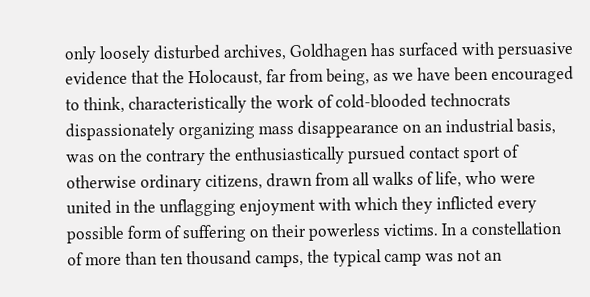only loosely disturbed archives, Goldhagen has surfaced with persuasive evidence that the Holocaust, far from being, as we have been encouraged to think, characteristically the work of cold-blooded technocrats dispassionately organizing mass disappearance on an industrial basis, was on the contrary the enthusiastically pursued contact sport of otherwise ordinary citizens, drawn from all walks of life, who were united in the unflagging enjoyment with which they inflicted every possible form of suffering on their powerless victims. In a constellation of more than ten thousand camps, the typical camp was not an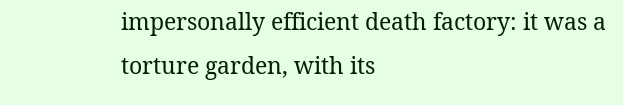impersonally efficient death factory: it was a torture garden, with its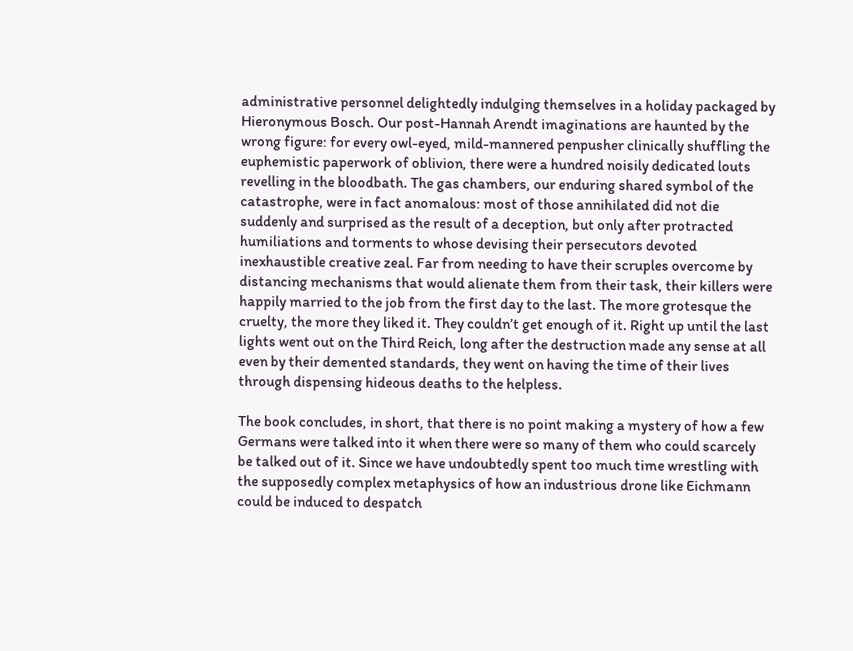administrative personnel delightedly indulging themselves in a holiday packaged by Hieronymous Bosch. Our post-Hannah Arendt imaginations are haunted by the wrong figure: for every owl-eyed, mild-mannered penpusher clinically shuffling the euphemistic paperwork of oblivion, there were a hundred noisily dedicated louts revelling in the bloodbath. The gas chambers, our enduring shared symbol of the catastrophe, were in fact anomalous: most of those annihilated did not die suddenly and surprised as the result of a deception, but only after protracted humiliations and torments to whose devising their persecutors devoted inexhaustible creative zeal. Far from needing to have their scruples overcome by distancing mechanisms that would alienate them from their task, their killers were happily married to the job from the first day to the last. The more grotesque the cruelty, the more they liked it. They couldn’t get enough of it. Right up until the last lights went out on the Third Reich, long after the destruction made any sense at all even by their demented standards, they went on having the time of their lives through dispensing hideous deaths to the helpless.

The book concludes, in short, that there is no point making a mystery of how a few Germans were talked into it when there were so many of them who could scarcely be talked out of it. Since we have undoubtedly spent too much time wrestling with the supposedly complex metaphysics of how an industrious drone like Eichmann could be induced to despatch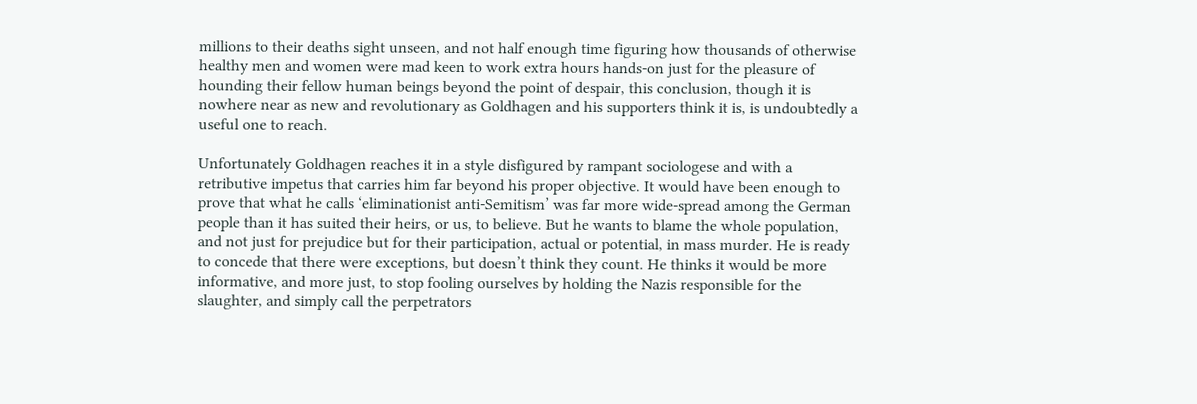millions to their deaths sight unseen, and not half enough time figuring how thousands of otherwise healthy men and women were mad keen to work extra hours hands-on just for the pleasure of hounding their fellow human beings beyond the point of despair, this conclusion, though it is nowhere near as new and revolutionary as Goldhagen and his supporters think it is, is undoubtedly a useful one to reach.

Unfortunately Goldhagen reaches it in a style disfigured by rampant sociologese and with a retributive impetus that carries him far beyond his proper objective. It would have been enough to prove that what he calls ‘eliminationist anti-Semitism’ was far more wide-spread among the German people than it has suited their heirs, or us, to believe. But he wants to blame the whole population, and not just for prejudice but for their participation, actual or potential, in mass murder. He is ready to concede that there were exceptions, but doesn’t think they count. He thinks it would be more informative, and more just, to stop fooling ourselves by holding the Nazis responsible for the slaughter, and simply call the perpetrators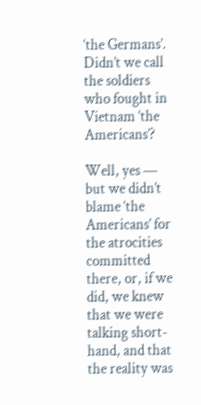‘the Germans’. Didn’t we call the soldiers who fought in Vietnam ‘the Americans’?

Well, yes — but we didn’t blame ‘the Americans’ for the atrocities committed there, or, if we did, we knew that we were talking short-hand, and that the reality was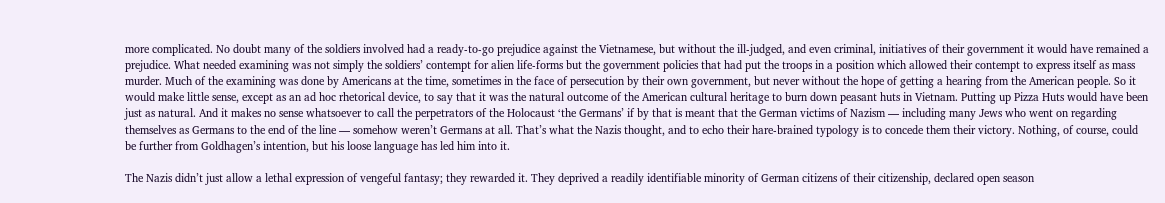more complicated. No doubt many of the soldiers involved had a ready-to-go prejudice against the Vietnamese, but without the ill-judged, and even criminal, initiatives of their government it would have remained a prejudice. What needed examining was not simply the soldiers’ contempt for alien life-forms but the government policies that had put the troops in a position which allowed their contempt to express itself as mass murder. Much of the examining was done by Americans at the time, sometimes in the face of persecution by their own government, but never without the hope of getting a hearing from the American people. So it would make little sense, except as an ad hoc rhetorical device, to say that it was the natural outcome of the American cultural heritage to burn down peasant huts in Vietnam. Putting up Pizza Huts would have been just as natural. And it makes no sense whatsoever to call the perpetrators of the Holocaust ‘the Germans’ if by that is meant that the German victims of Nazism — including many Jews who went on regarding themselves as Germans to the end of the line — somehow weren’t Germans at all. That’s what the Nazis thought, and to echo their hare-brained typology is to concede them their victory. Nothing, of course, could be further from Goldhagen’s intention, but his loose language has led him into it.

The Nazis didn’t just allow a lethal expression of vengeful fantasy; they rewarded it. They deprived a readily identifiable minority of German citizens of their citizenship, declared open season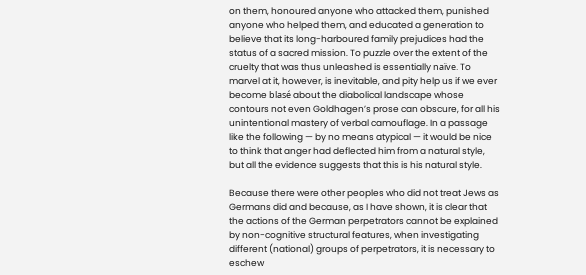on them, honoured anyone who attacked them, punished anyone who helped them, and educated a generation to believe that its long-harboured family prejudices had the status of a sacred mission. To puzzle over the extent of the cruelty that was thus unleashed is essentially naïve. To marvel at it, however, is inevitable, and pity help us if we ever become blasé about the diabolical landscape whose contours not even Goldhagen’s prose can obscure, for all his unintentional mastery of verbal camouflage. In a passage like the following — by no means atypical — it would be nice to think that anger had deflected him from a natural style, but all the evidence suggests that this is his natural style.

Because there were other peoples who did not treat Jews as Germans did and because, as I have shown, it is clear that the actions of the German perpetrators cannot be explained by non-cognitive structural features, when investigating different (national) groups of perpetrators, it is necessary to eschew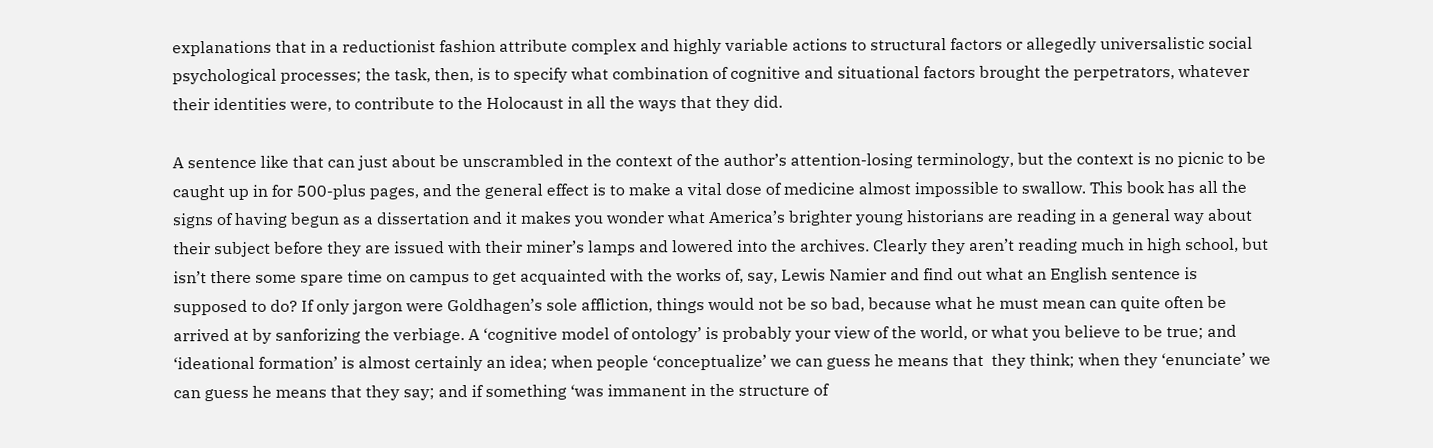explanations that in a reductionist fashion attribute complex and highly variable actions to structural factors or allegedly universalistic social psychological processes; the task, then, is to specify what combination of cognitive and situational factors brought the perpetrators, whatever their identities were, to contribute to the Holocaust in all the ways that they did.

A sentence like that can just about be unscrambled in the context of the author’s attention-losing terminology, but the context is no picnic to be caught up in for 500-plus pages, and the general effect is to make a vital dose of medicine almost impossible to swallow. This book has all the signs of having begun as a dissertation and it makes you wonder what America’s brighter young historians are reading in a general way about their subject before they are issued with their miner’s lamps and lowered into the archives. Clearly they aren’t reading much in high school, but isn’t there some spare time on campus to get acquainted with the works of, say, Lewis Namier and find out what an English sentence is supposed to do? If only jargon were Goldhagen’s sole affliction, things would not be so bad, because what he must mean can quite often be arrived at by sanforizing the verbiage. A ‘cognitive model of ontology’ is probably your view of the world, or what you believe to be true; and ‘ideational formation’ is almost certainly an idea; when people ‘conceptualize’ we can guess he means that  they think; when they ‘enunciate’ we can guess he means that they say; and if something ‘was immanent in the structure of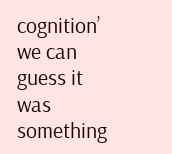cognition’ we can guess it was something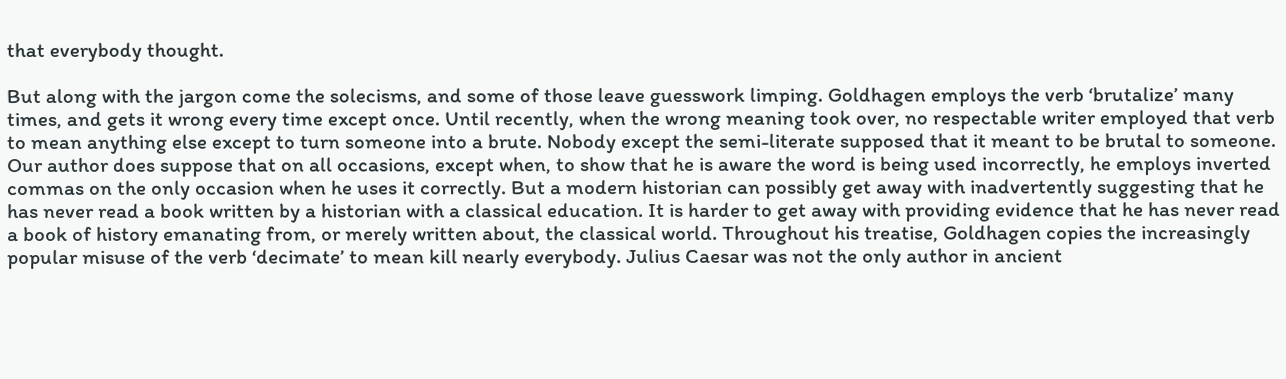that everybody thought.

But along with the jargon come the solecisms, and some of those leave guesswork limping. Goldhagen employs the verb ‘brutalize’ many times, and gets it wrong every time except once. Until recently, when the wrong meaning took over, no respectable writer employed that verb to mean anything else except to turn someone into a brute. Nobody except the semi-literate supposed that it meant to be brutal to someone. Our author does suppose that on all occasions, except when, to show that he is aware the word is being used incorrectly, he employs inverted commas on the only occasion when he uses it correctly. But a modern historian can possibly get away with inadvertently suggesting that he has never read a book written by a historian with a classical education. It is harder to get away with providing evidence that he has never read a book of history emanating from, or merely written about, the classical world. Throughout his treatise, Goldhagen copies the increasingly popular misuse of the verb ‘decimate’ to mean kill nearly everybody. Julius Caesar was not the only author in ancient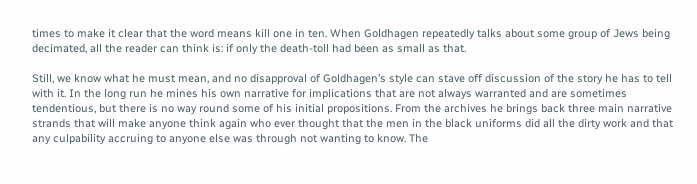times to make it clear that the word means kill one in ten. When Goldhagen repeatedly talks about some group of Jews being decimated, all the reader can think is: if only the death-toll had been as small as that.

Still, we know what he must mean, and no disapproval of Goldhagen’s style can stave off discussion of the story he has to tell with it. In the long run he mines his own narrative for implications that are not always warranted and are sometimes tendentious, but there is no way round some of his initial propositions. From the archives he brings back three main narrative strands that will make anyone think again who ever thought that the men in the black uniforms did all the dirty work and that any culpability accruing to anyone else was through not wanting to know. The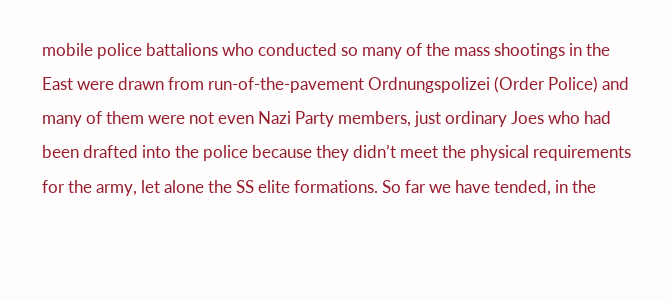mobile police battalions who conducted so many of the mass shootings in the East were drawn from run-of-the-pavement Ordnungspolizei (Order Police) and many of them were not even Nazi Party members, just ordinary Joes who had been drafted into the police because they didn’t meet the physical requirements for the army, let alone the SS elite formations. So far we have tended, in the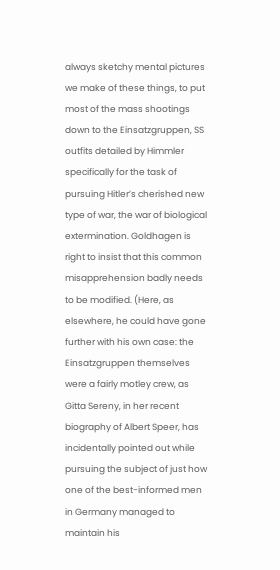always sketchy mental pictures we make of these things, to put most of the mass shootings down to the Einsatzgruppen, SS outfits detailed by Himmler specifically for the task of pursuing Hitler’s cherished new type of war, the war of biological extermination. Goldhagen is right to insist that this common misapprehension badly needs to be modified. (Here, as elsewhere, he could have gone further with his own case: the Einsatzgruppen themselves were a fairly motley crew, as Gitta Sereny, in her recent biography of Albert Speer, has incidentally pointed out while pursuing the subject of just how one of the best-informed men in Germany managed to maintain his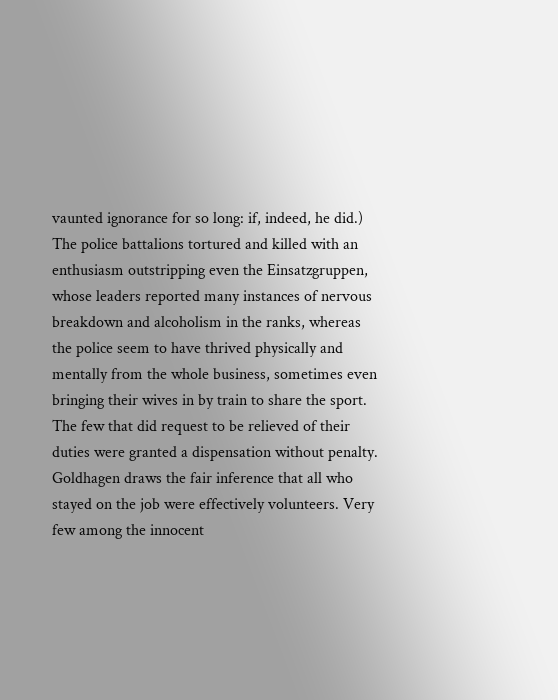vaunted ignorance for so long: if, indeed, he did.) The police battalions tortured and killed with an enthusiasm outstripping even the Einsatzgruppen, whose leaders reported many instances of nervous breakdown and alcoholism in the ranks, whereas the police seem to have thrived physically and mentally from the whole business, sometimes even bringing their wives in by train to share the sport. The few that did request to be relieved of their duties were granted a dispensation without penalty. Goldhagen draws the fair inference that all who stayed on the job were effectively volunteers. Very few among the innocent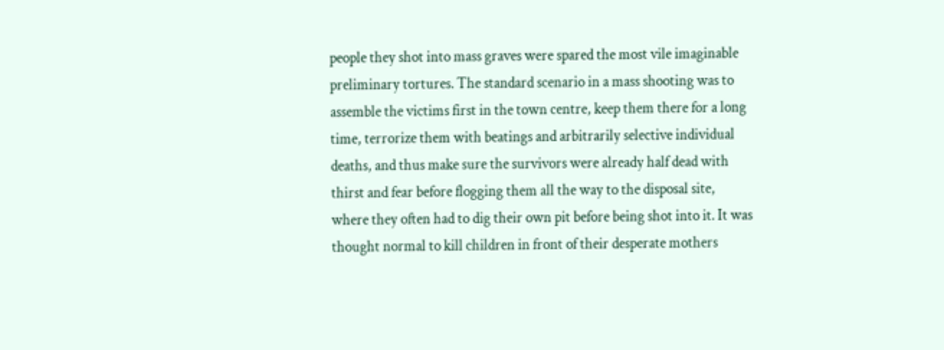people they shot into mass graves were spared the most vile imaginable preliminary tortures. The standard scenario in a mass shooting was to assemble the victims first in the town centre, keep them there for a long time, terrorize them with beatings and arbitrarily selective individual deaths, and thus make sure the survivors were already half dead with thirst and fear before flogging them all the way to the disposal site, where they often had to dig their own pit before being shot into it. It was thought normal to kill children in front of their desperate mothers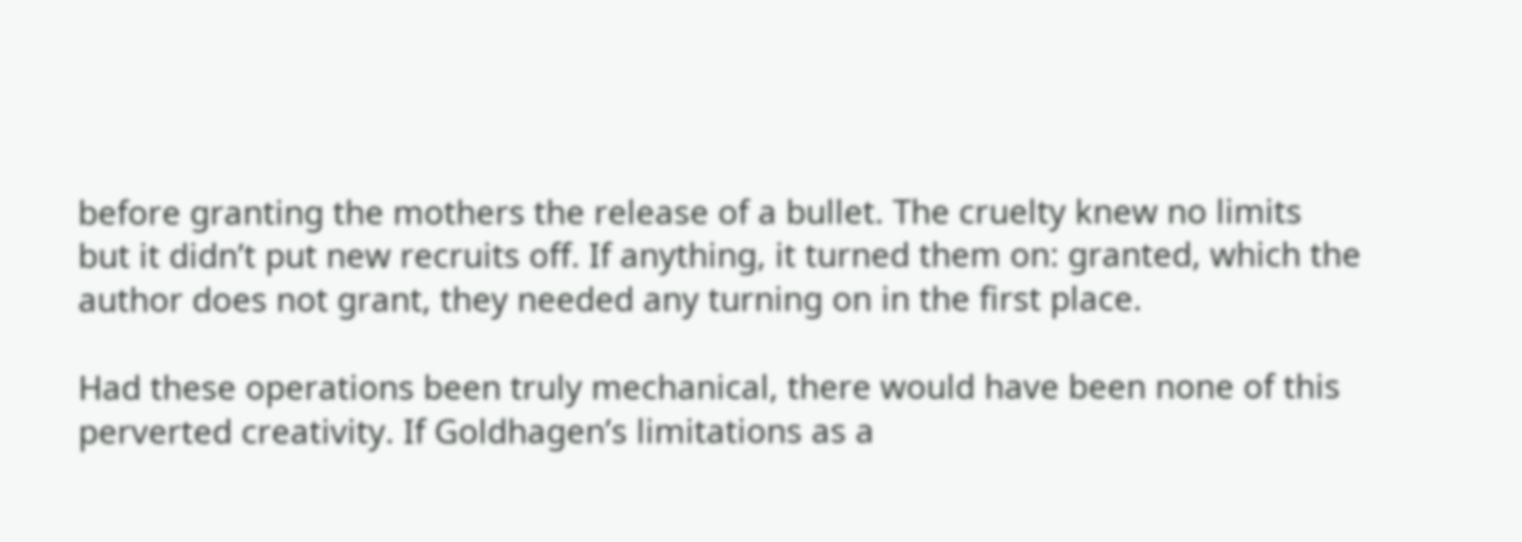before granting the mothers the release of a bullet. The cruelty knew no limits but it didn’t put new recruits off. If anything, it turned them on: granted, which the author does not grant, they needed any turning on in the first place.

Had these operations been truly mechanical, there would have been none of this perverted creativity. If Goldhagen’s limitations as a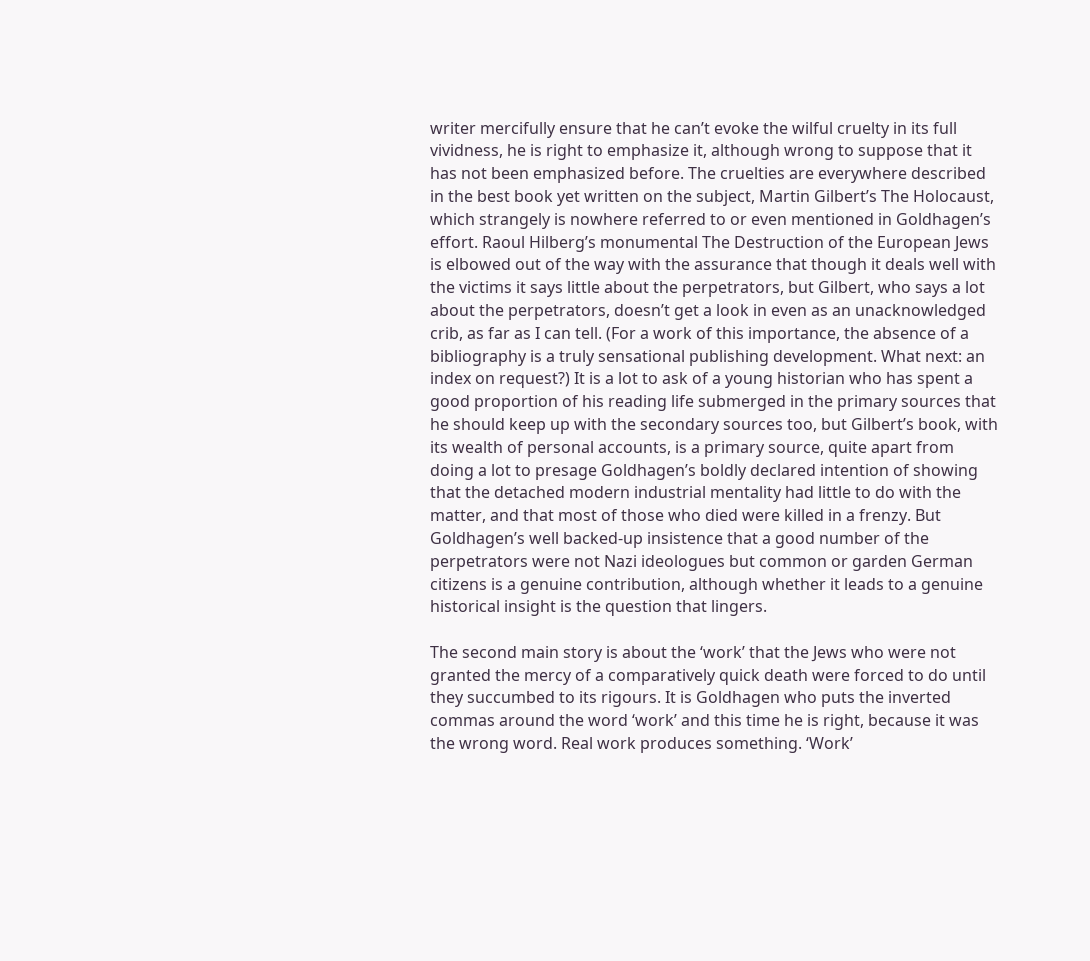writer mercifully ensure that he can’t evoke the wilful cruelty in its full vividness, he is right to emphasize it, although wrong to suppose that it has not been emphasized before. The cruelties are everywhere described in the best book yet written on the subject, Martin Gilbert’s The Holocaust, which strangely is nowhere referred to or even mentioned in Goldhagen’s effort. Raoul Hilberg’s monumental The Destruction of the European Jews is elbowed out of the way with the assurance that though it deals well with the victims it says little about the perpetrators, but Gilbert, who says a lot about the perpetrators, doesn’t get a look in even as an unacknowledged crib, as far as I can tell. (For a work of this importance, the absence of a bibliography is a truly sensational publishing development. What next: an index on request?) It is a lot to ask of a young historian who has spent a good proportion of his reading life submerged in the primary sources that he should keep up with the secondary sources too, but Gilbert’s book, with its wealth of personal accounts, is a primary source, quite apart from doing a lot to presage Goldhagen’s boldly declared intention of showing that the detached modern industrial mentality had little to do with the matter, and that most of those who died were killed in a frenzy. But Goldhagen’s well backed-up insistence that a good number of the perpetrators were not Nazi ideologues but common or garden German citizens is a genuine contribution, although whether it leads to a genuine historical insight is the question that lingers.

The second main story is about the ‘work’ that the Jews who were not granted the mercy of a comparatively quick death were forced to do until they succumbed to its rigours. It is Goldhagen who puts the inverted commas around the word ‘work’ and this time he is right, because it was the wrong word. Real work produces something. ‘Work’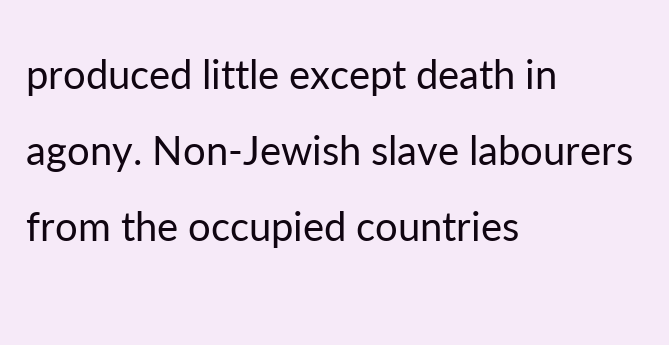produced little except death in agony. Non-Jewish slave labourers from the occupied countries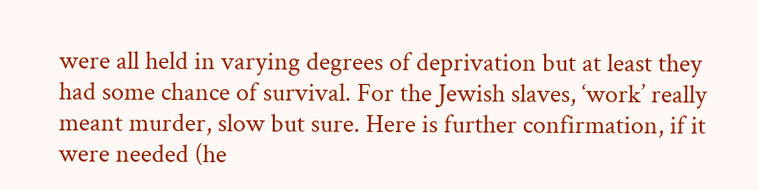were all held in varying degrees of deprivation but at least they had some chance of survival. For the Jewish slaves, ‘work’ really meant murder, slow but sure. Here is further confirmation, if it were needed (he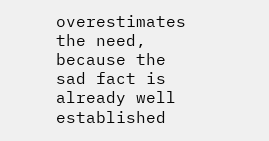overestimates the need, because the sad fact is already well established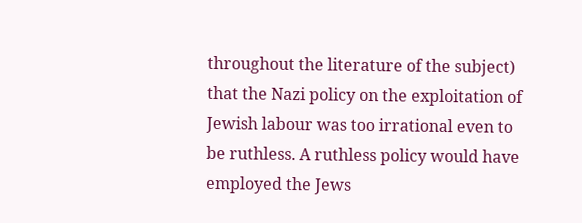throughout the literature of the subject) that the Nazi policy on the exploitation of Jewish labour was too irrational even to be ruthless. A ruthless policy would have employed the Jews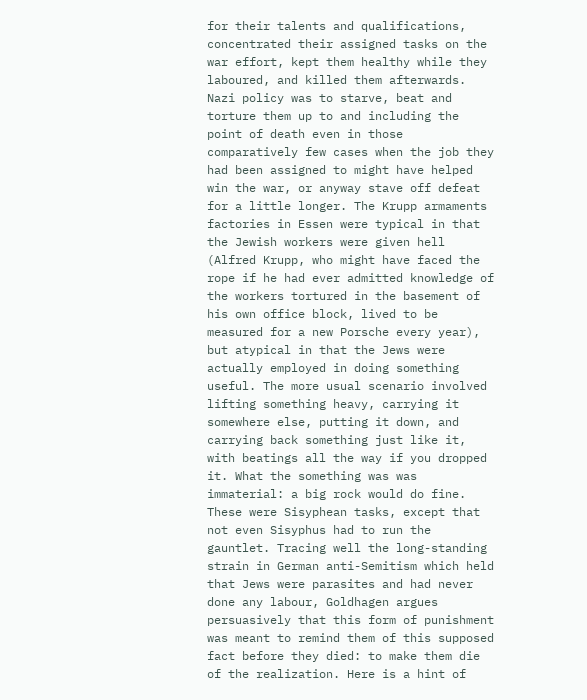for their talents and qualifications, concentrated their assigned tasks on the war effort, kept them healthy while they laboured, and killed them afterwards. Nazi policy was to starve, beat and torture them up to and including the point of death even in those comparatively few cases when the job they had been assigned to might have helped win the war, or anyway stave off defeat for a little longer. The Krupp armaments factories in Essen were typical in that the Jewish workers were given hell (Alfred Krupp, who might have faced the rope if he had ever admitted knowledge of the workers tortured in the basement of his own office block, lived to be measured for a new Porsche every year), but atypical in that the Jews were actually employed in doing something useful. The more usual scenario involved lifting something heavy, carrying it somewhere else, putting it down, and carrying back something just like it, with beatings all the way if you dropped it. What the something was was immaterial: a big rock would do fine. These were Sisyphean tasks, except that not even Sisyphus had to run the gauntlet. Tracing well the long-standing strain in German anti-Semitism which held that Jews were parasites and had never done any labour, Goldhagen argues persuasively that this form of punishment was meant to remind them of this supposed fact before they died: to make them die of the realization. Here is a hint of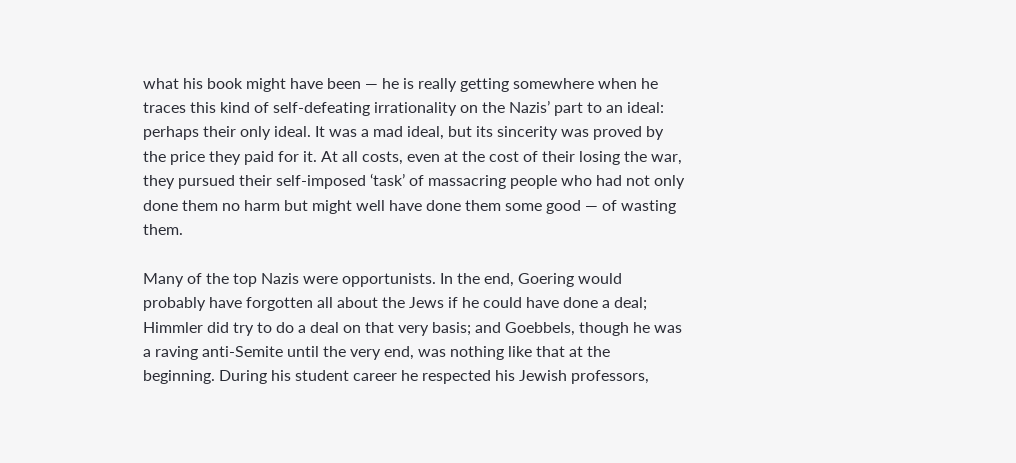what his book might have been — he is really getting somewhere when he traces this kind of self-defeating irrationality on the Nazis’ part to an ideal: perhaps their only ideal. It was a mad ideal, but its sincerity was proved by the price they paid for it. At all costs, even at the cost of their losing the war, they pursued their self-imposed ‘task’ of massacring people who had not only done them no harm but might well have done them some good — of wasting them.

Many of the top Nazis were opportunists. In the end, Goering would probably have forgotten all about the Jews if he could have done a deal; Himmler did try to do a deal on that very basis; and Goebbels, though he was a raving anti-Semite until the very end, was nothing like that at the beginning. During his student career he respected his Jewish professors,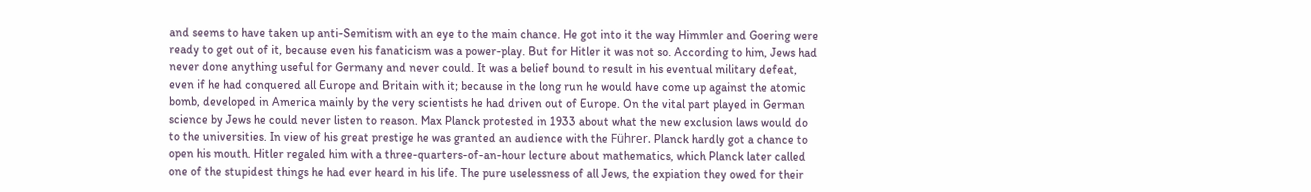and seems to have taken up anti-Semitism with an eye to the main chance. He got into it the way Himmler and Goering were ready to get out of it, because even his fanaticism was a power-play. But for Hitler it was not so. According to him, Jews had never done anything useful for Germany and never could. It was a belief bound to result in his eventual military defeat, even if he had conquered all Europe and Britain with it; because in the long run he would have come up against the atomic bomb, developed in America mainly by the very scientists he had driven out of Europe. On the vital part played in German science by Jews he could never listen to reason. Max Planck protested in 1933 about what the new exclusion laws would do to the universities. In view of his great prestige he was granted an audience with the Führer. Planck hardly got a chance to open his mouth. Hitler regaled him with a three-quarters-of-an-hour lecture about mathematics, which Planck later called one of the stupidest things he had ever heard in his life. The pure uselessness of all Jews, the expiation they owed for their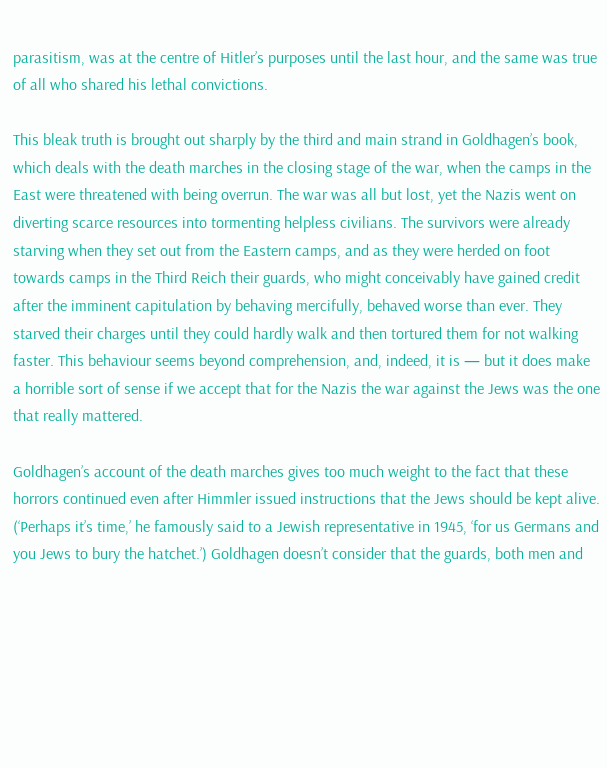parasitism, was at the centre of Hitler’s purposes until the last hour, and the same was true of all who shared his lethal convictions.

This bleak truth is brought out sharply by the third and main strand in Goldhagen’s book, which deals with the death marches in the closing stage of the war, when the camps in the East were threatened with being overrun. The war was all but lost, yet the Nazis went on diverting scarce resources into tormenting helpless civilians. The survivors were already starving when they set out from the Eastern camps, and as they were herded on foot towards camps in the Third Reich their guards, who might conceivably have gained credit after the imminent capitulation by behaving mercifully, behaved worse than ever. They starved their charges until they could hardly walk and then tortured them for not walking faster. This behaviour seems beyond comprehension, and, indeed, it is — but it does make a horrible sort of sense if we accept that for the Nazis the war against the Jews was the one that really mattered.

Goldhagen’s account of the death marches gives too much weight to the fact that these horrors continued even after Himmler issued instructions that the Jews should be kept alive. (‘Perhaps it’s time,’ he famously said to a Jewish representative in 1945, ‘for us Germans and you Jews to bury the hatchet.’) Goldhagen doesn’t consider that the guards, both men and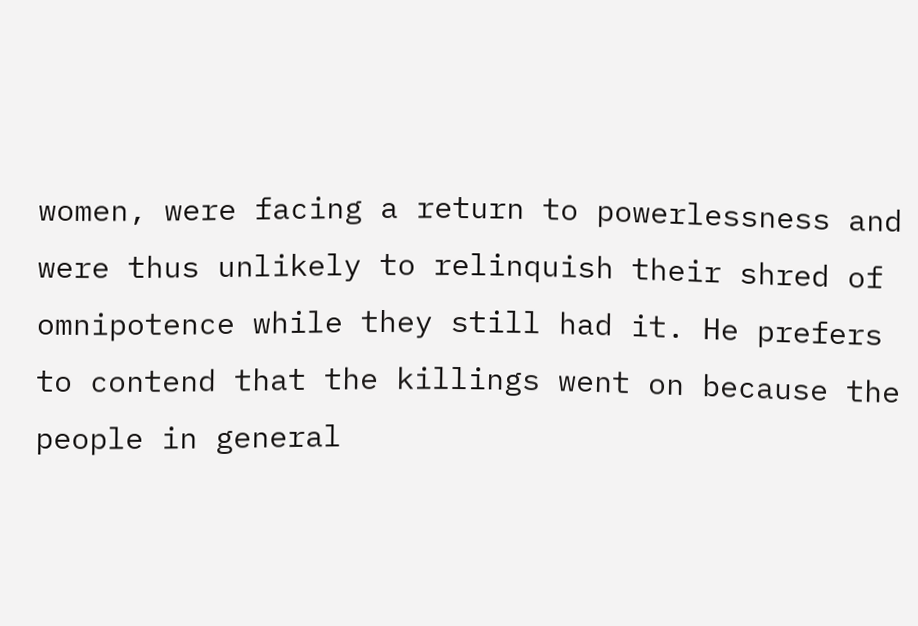women, were facing a return to powerlessness and were thus unlikely to relinquish their shred of omnipotence while they still had it. He prefers to contend that the killings went on because the people in general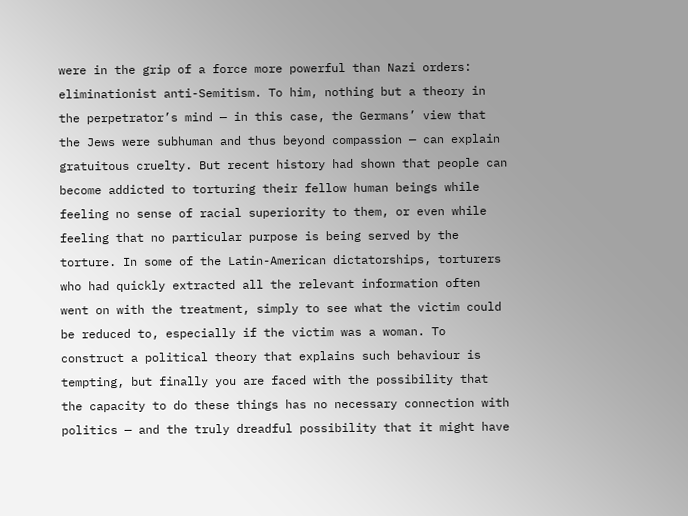were in the grip of a force more powerful than Nazi orders: eliminationist anti-Semitism. To him, nothing but a theory in the perpetrator’s mind — in this case, the Germans’ view that the Jews were subhuman and thus beyond compassion — can explain gratuitous cruelty. But recent history had shown that people can become addicted to torturing their fellow human beings while feeling no sense of racial superiority to them, or even while feeling that no particular purpose is being served by the torture. In some of the Latin-American dictatorships, torturers who had quickly extracted all the relevant information often went on with the treatment, simply to see what the victim could be reduced to, especially if the victim was a woman. To construct a political theory that explains such behaviour is tempting, but finally you are faced with the possibility that the capacity to do these things has no necessary connection with politics — and the truly dreadful possibility that it might have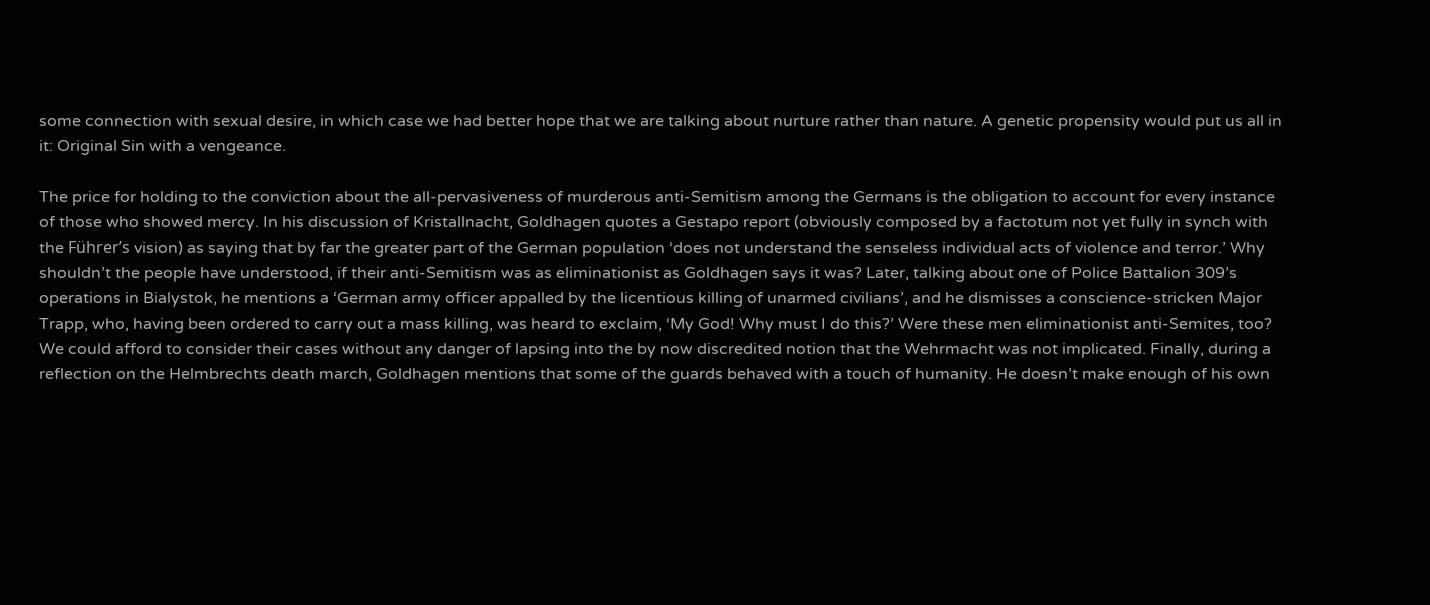some connection with sexual desire, in which case we had better hope that we are talking about nurture rather than nature. A genetic propensity would put us all in it: Original Sin with a vengeance.

The price for holding to the conviction about the all-pervasiveness of murderous anti-Semitism among the Germans is the obligation to account for every instance of those who showed mercy. In his discussion of Kristallnacht, Goldhagen quotes a Gestapo report (obviously composed by a factotum not yet fully in synch with the Führer’s vision) as saying that by far the greater part of the German population ‘does not understand the senseless individual acts of violence and terror.’ Why shouldn’t the people have understood, if their anti-Semitism was as eliminationist as Goldhagen says it was? Later, talking about one of Police Battalion 309’s operations in Bialystok, he mentions a ‘German army officer appalled by the licentious killing of unarmed civilians’, and he dismisses a conscience-stricken Major Trapp, who, having been ordered to carry out a mass killing, was heard to exclaim, ‘My God! Why must I do this?’ Were these men eliminationist anti-Semites, too? We could afford to consider their cases without any danger of lapsing into the by now discredited notion that the Wehrmacht was not implicated. Finally, during a reflection on the Helmbrechts death march, Goldhagen mentions that some of the guards behaved with a touch of humanity. He doesn’t make enough of his own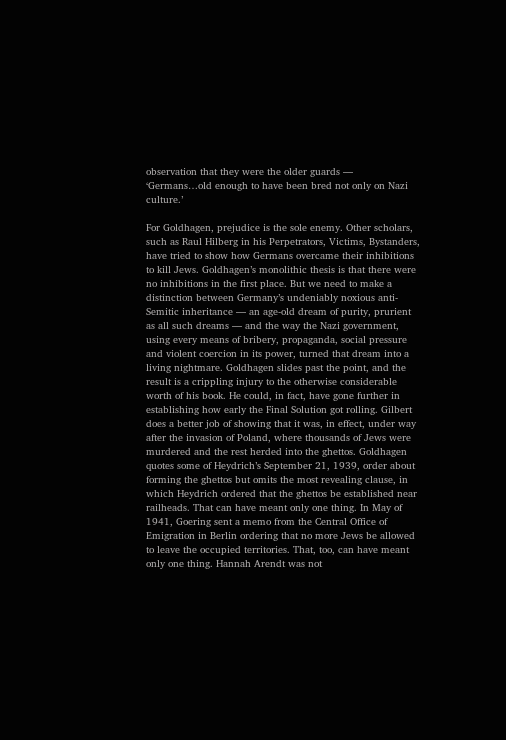observation that they were the older guards — ‘Germans…old enough to have been bred not only on Nazi culture.’

For Goldhagen, prejudice is the sole enemy. Other scholars, such as Raul Hilberg in his Perpetrators, Victims, Bystanders, have tried to show how Germans overcame their inhibitions to kill Jews. Goldhagen’s monolithic thesis is that there were no inhibitions in the first place. But we need to make a distinction between Germany’s undeniably noxious anti-Semitic inheritance — an age-old dream of purity, prurient as all such dreams — and the way the Nazi government, using every means of bribery, propaganda, social pressure and violent coercion in its power, turned that dream into a living nightmare. Goldhagen slides past the point, and the result is a crippling injury to the otherwise considerable worth of his book. He could, in fact, have gone further in establishing how early the Final Solution got rolling. Gilbert does a better job of showing that it was, in effect, under way after the invasion of Poland, where thousands of Jews were murdered and the rest herded into the ghettos. Goldhagen quotes some of Heydrich’s September 21, 1939, order about forming the ghettos but omits the most revealing clause, in which Heydrich ordered that the ghettos be established near railheads. That can have meant only one thing. In May of 1941, Goering sent a memo from the Central Office of Emigration in Berlin ordering that no more Jews be allowed to leave the occupied territories. That, too, can have meant only one thing. Hannah Arendt was not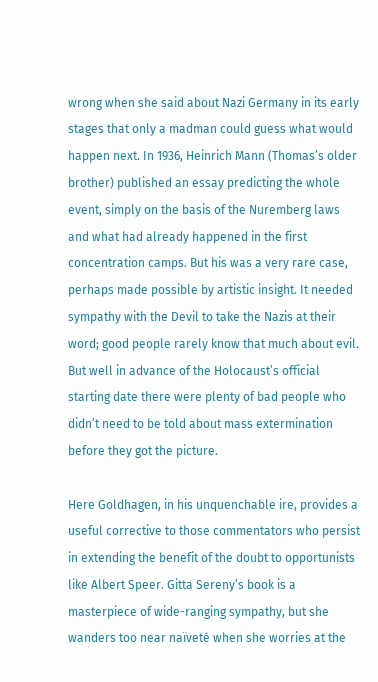wrong when she said about Nazi Germany in its early stages that only a madman could guess what would happen next. In 1936, Heinrich Mann (Thomas’s older brother) published an essay predicting the whole event, simply on the basis of the Nuremberg laws and what had already happened in the first concentration camps. But his was a very rare case, perhaps made possible by artistic insight. It needed sympathy with the Devil to take the Nazis at their word; good people rarely know that much about evil. But well in advance of the Holocaust’s official starting date there were plenty of bad people who didn’t need to be told about mass extermination before they got the picture.

Here Goldhagen, in his unquenchable ire, provides a useful corrective to those commentators who persist in extending the benefit of the doubt to opportunists like Albert Speer. Gitta Sereny’s book is a masterpiece of wide-ranging sympathy, but she wanders too near naïveté when she worries at the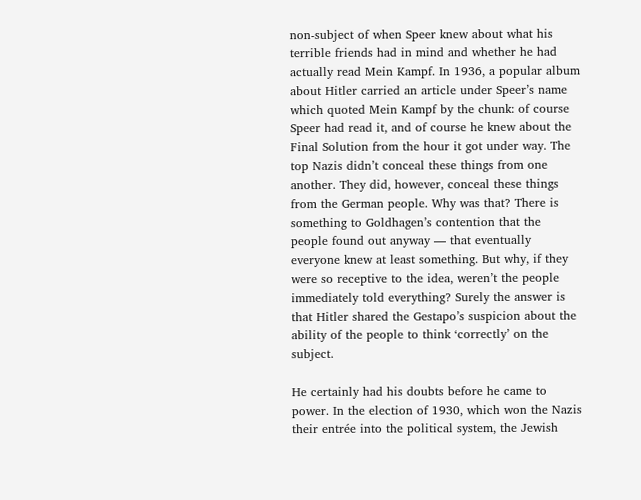non-subject of when Speer knew about what his terrible friends had in mind and whether he had actually read Mein Kampf. In 1936, a popular album about Hitler carried an article under Speer’s name which quoted Mein Kampf by the chunk: of course Speer had read it, and of course he knew about the Final Solution from the hour it got under way. The top Nazis didn’t conceal these things from one another. They did, however, conceal these things from the German people. Why was that? There is something to Goldhagen’s contention that the people found out anyway — that eventually everyone knew at least something. But why, if they were so receptive to the idea, weren’t the people immediately told everything? Surely the answer is that Hitler shared the Gestapo’s suspicion about the ability of the people to think ‘correctly’ on the subject.

He certainly had his doubts before he came to power. In the election of 1930, which won the Nazis their entrée into the political system, the Jewish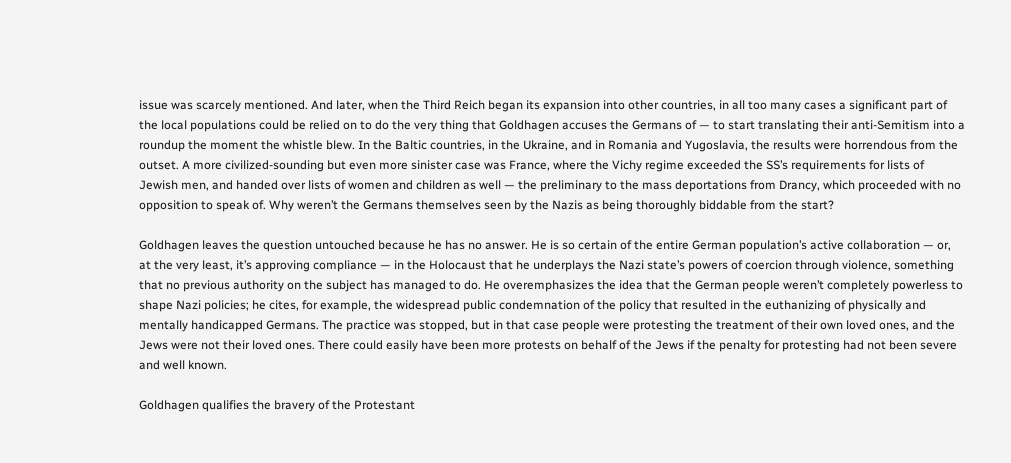issue was scarcely mentioned. And later, when the Third Reich began its expansion into other countries, in all too many cases a significant part of the local populations could be relied on to do the very thing that Goldhagen accuses the Germans of — to start translating their anti-Semitism into a roundup the moment the whistle blew. In the Baltic countries, in the Ukraine, and in Romania and Yugoslavia, the results were horrendous from the outset. A more civilized-sounding but even more sinister case was France, where the Vichy regime exceeded the SS’s requirements for lists of Jewish men, and handed over lists of women and children as well — the preliminary to the mass deportations from Drancy, which proceeded with no opposition to speak of. Why weren’t the Germans themselves seen by the Nazis as being thoroughly biddable from the start?

Goldhagen leaves the question untouched because he has no answer. He is so certain of the entire German population’s active collaboration — or, at the very least, it’s approving compliance — in the Holocaust that he underplays the Nazi state’s powers of coercion through violence, something that no previous authority on the subject has managed to do. He overemphasizes the idea that the German people weren’t completely powerless to shape Nazi policies; he cites, for example, the widespread public condemnation of the policy that resulted in the euthanizing of physically and mentally handicapped Germans. The practice was stopped, but in that case people were protesting the treatment of their own loved ones, and the Jews were not their loved ones. There could easily have been more protests on behalf of the Jews if the penalty for protesting had not been severe and well known.

Goldhagen qualifies the bravery of the Protestant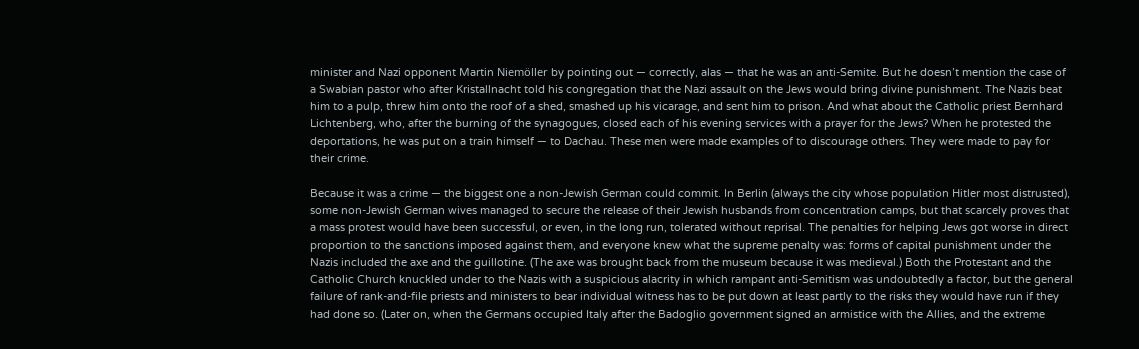minister and Nazi opponent Martin Niemöller by pointing out — correctly, alas — that he was an anti-Semite. But he doesn’t mention the case of a Swabian pastor who after Kristallnacht told his congregation that the Nazi assault on the Jews would bring divine punishment. The Nazis beat him to a pulp, threw him onto the roof of a shed, smashed up his vicarage, and sent him to prison. And what about the Catholic priest Bernhard Lichtenberg, who, after the burning of the synagogues, closed each of his evening services with a prayer for the Jews? When he protested the deportations, he was put on a train himself — to Dachau. These men were made examples of to discourage others. They were made to pay for their crime.

Because it was a crime — the biggest one a non-Jewish German could commit. In Berlin (always the city whose population Hitler most distrusted), some non-Jewish German wives managed to secure the release of their Jewish husbands from concentration camps, but that scarcely proves that a mass protest would have been successful, or even, in the long run, tolerated without reprisal. The penalties for helping Jews got worse in direct proportion to the sanctions imposed against them, and everyone knew what the supreme penalty was: forms of capital punishment under the Nazis included the axe and the guillotine. (The axe was brought back from the museum because it was medieval.) Both the Protestant and the Catholic Church knuckled under to the Nazis with a suspicious alacrity in which rampant anti-Semitism was undoubtedly a factor, but the general failure of rank-and-file priests and ministers to bear individual witness has to be put down at least partly to the risks they would have run if they had done so. (Later on, when the Germans occupied Italy after the Badoglio government signed an armistice with the Allies, and the extreme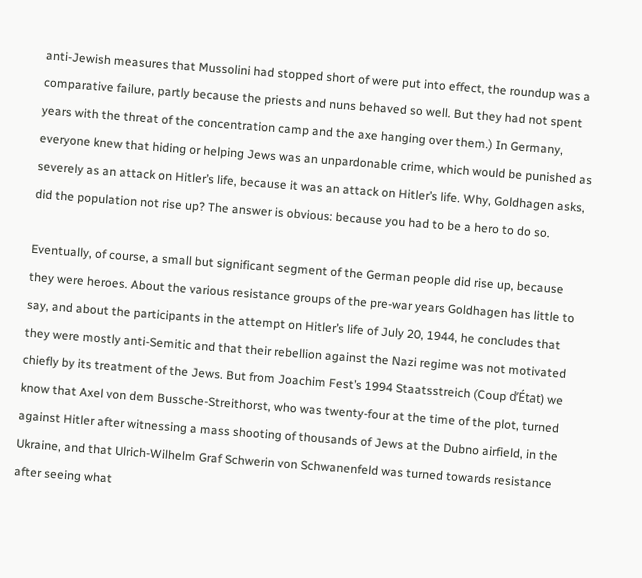anti-Jewish measures that Mussolini had stopped short of were put into effect, the roundup was a comparative failure, partly because the priests and nuns behaved so well. But they had not spent years with the threat of the concentration camp and the axe hanging over them.) In Germany, everyone knew that hiding or helping Jews was an unpardonable crime, which would be punished as severely as an attack on Hitler’s life, because it was an attack on Hitler’s life. Why, Goldhagen asks, did the population not rise up? The answer is obvious: because you had to be a hero to do so.

Eventually, of course, a small but significant segment of the German people did rise up, because they were heroes. About the various resistance groups of the pre-war years Goldhagen has little to say, and about the participants in the attempt on Hitler’s life of July 20, 1944, he concludes that they were mostly anti-Semitic and that their rebellion against the Nazi regime was not motivated chiefly by its treatment of the Jews. But from Joachim Fest’s 1994 Staatsstreich (Coup d’État) we know that Axel von dem Bussche-Streithorst, who was twenty-four at the time of the plot, turned against Hitler after witnessing a mass shooting of thousands of Jews at the Dubno airfield, in the Ukraine, and that Ulrich-Wilhelm Graf Schwerin von Schwanenfeld was turned towards resistance after seeing what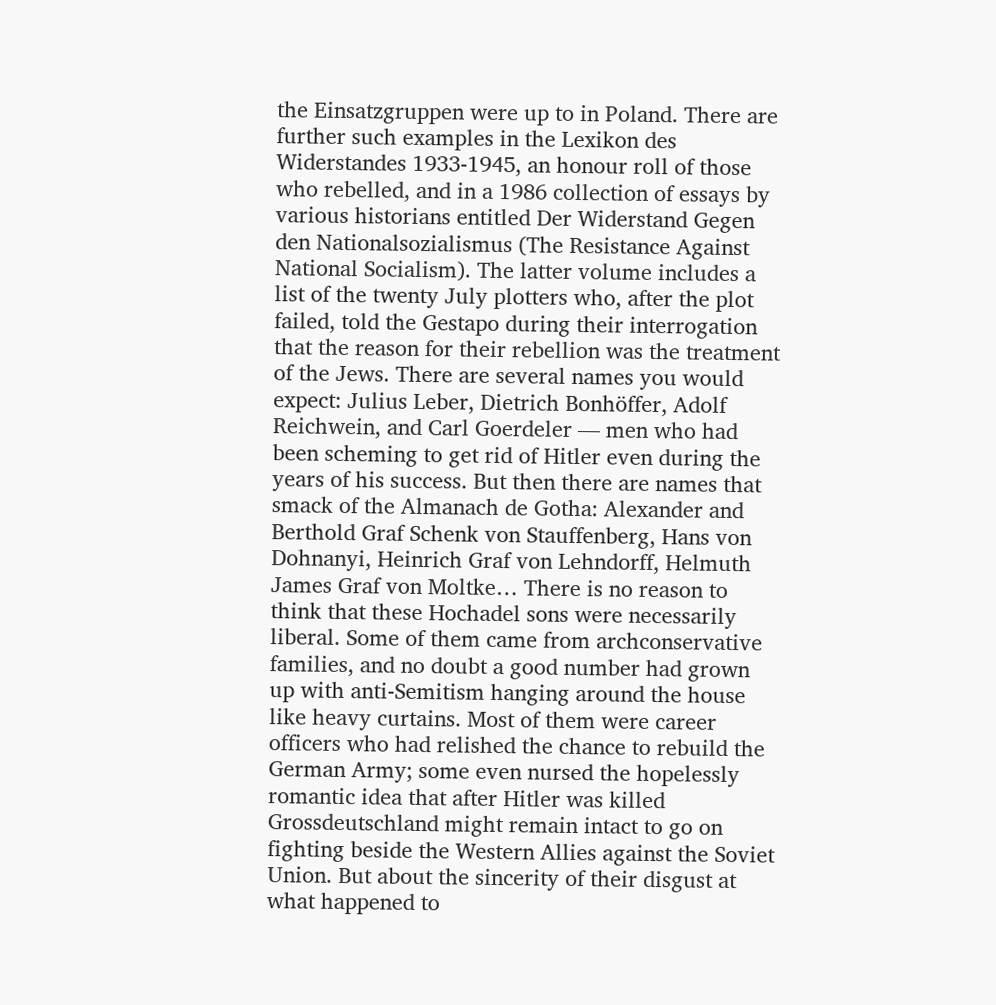the Einsatzgruppen were up to in Poland. There are further such examples in the Lexikon des Widerstandes 1933-1945, an honour roll of those who rebelled, and in a 1986 collection of essays by various historians entitled Der Widerstand Gegen den Nationalsozialismus (The Resistance Against National Socialism). The latter volume includes a list of the twenty July plotters who, after the plot failed, told the Gestapo during their interrogation that the reason for their rebellion was the treatment of the Jews. There are several names you would expect: Julius Leber, Dietrich Bonhöffer, Adolf Reichwein, and Carl Goerdeler — men who had been scheming to get rid of Hitler even during the years of his success. But then there are names that smack of the Almanach de Gotha: Alexander and Berthold Graf Schenk von Stauffenberg, Hans von Dohnanyi, Heinrich Graf von Lehndorff, Helmuth James Graf von Moltke… There is no reason to think that these Hochadel sons were necessarily liberal. Some of them came from archconservative families, and no doubt a good number had grown up with anti-Semitism hanging around the house like heavy curtains. Most of them were career officers who had relished the chance to rebuild the German Army; some even nursed the hopelessly romantic idea that after Hitler was killed Grossdeutschland might remain intact to go on fighting beside the Western Allies against the Soviet Union. But about the sincerity of their disgust at what happened to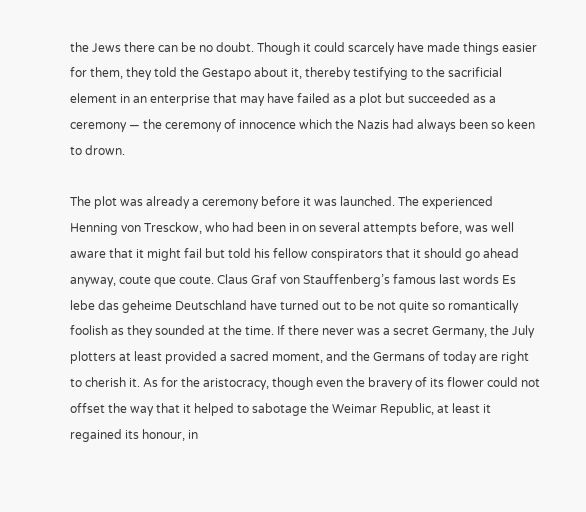the Jews there can be no doubt. Though it could scarcely have made things easier for them, they told the Gestapo about it, thereby testifying to the sacrificial element in an enterprise that may have failed as a plot but succeeded as a ceremony — the ceremony of innocence which the Nazis had always been so keen to drown.

The plot was already a ceremony before it was launched. The experienced Henning von Tresckow, who had been in on several attempts before, was well aware that it might fail but told his fellow conspirators that it should go ahead anyway, coute que coute. Claus Graf von Stauffenberg’s famous last words Es lebe das geheime Deutschland have turned out to be not quite so romantically foolish as they sounded at the time. If there never was a secret Germany, the July plotters at least provided a sacred moment, and the Germans of today are right to cherish it. As for the aristocracy, though even the bravery of its flower could not offset the way that it helped to sabotage the Weimar Republic, at least it regained its honour, in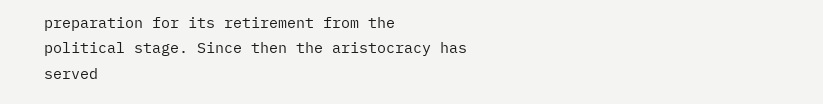preparation for its retirement from the political stage. Since then the aristocracy has served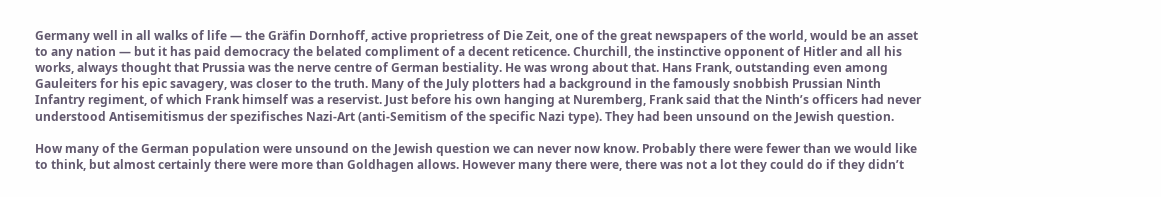Germany well in all walks of life — the Gräfin Dornhoff, active proprietress of Die Zeit, one of the great newspapers of the world, would be an asset to any nation — but it has paid democracy the belated compliment of a decent reticence. Churchill, the instinctive opponent of Hitler and all his works, always thought that Prussia was the nerve centre of German bestiality. He was wrong about that. Hans Frank, outstanding even among Gauleiters for his epic savagery, was closer to the truth. Many of the July plotters had a background in the famously snobbish Prussian Ninth Infantry regiment, of which Frank himself was a reservist. Just before his own hanging at Nuremberg, Frank said that the Ninth’s officers had never understood Antisemitismus der spezifisches Nazi-Art (anti-Semitism of the specific Nazi type). They had been unsound on the Jewish question.

How many of the German population were unsound on the Jewish question we can never now know. Probably there were fewer than we would like to think, but almost certainly there were more than Goldhagen allows. However many there were, there was not a lot they could do if they didn’t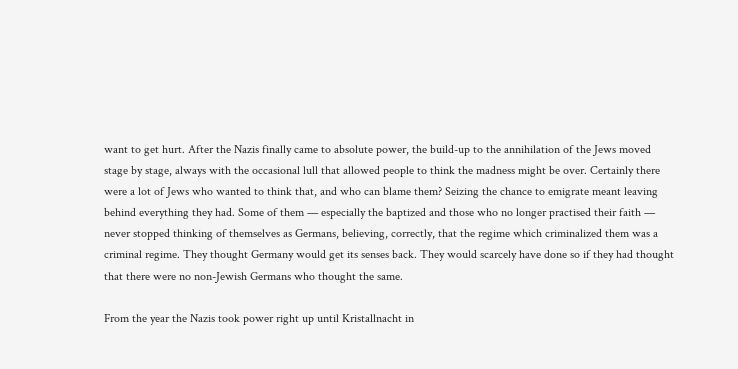want to get hurt. After the Nazis finally came to absolute power, the build-up to the annihilation of the Jews moved stage by stage, always with the occasional lull that allowed people to think the madness might be over. Certainly there were a lot of Jews who wanted to think that, and who can blame them? Seizing the chance to emigrate meant leaving behind everything they had. Some of them — especially the baptized and those who no longer practised their faith — never stopped thinking of themselves as Germans, believing, correctly, that the regime which criminalized them was a criminal regime. They thought Germany would get its senses back. They would scarcely have done so if they had thought that there were no non-Jewish Germans who thought the same.

From the year the Nazis took power right up until Kristallnacht in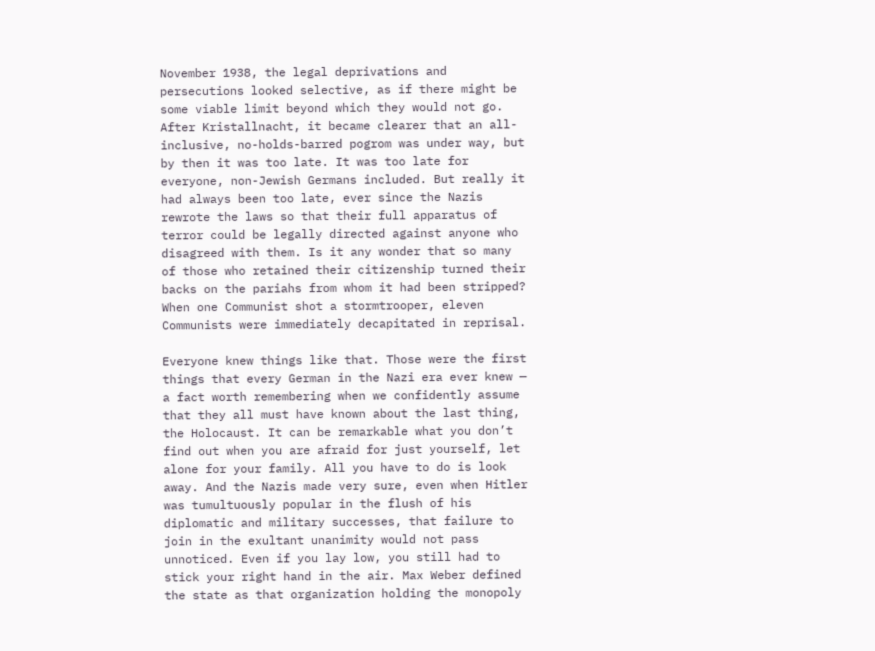November 1938, the legal deprivations and persecutions looked selective, as if there might be some viable limit beyond which they would not go. After Kristallnacht, it became clearer that an all-inclusive, no-holds-barred pogrom was under way, but by then it was too late. It was too late for everyone, non-Jewish Germans included. But really it had always been too late, ever since the Nazis rewrote the laws so that their full apparatus of terror could be legally directed against anyone who disagreed with them. Is it any wonder that so many of those who retained their citizenship turned their backs on the pariahs from whom it had been stripped? When one Communist shot a stormtrooper, eleven Communists were immediately decapitated in reprisal.

Everyone knew things like that. Those were the first things that every German in the Nazi era ever knew — a fact worth remembering when we confidently assume that they all must have known about the last thing, the Holocaust. It can be remarkable what you don’t find out when you are afraid for just yourself, let alone for your family. All you have to do is look away. And the Nazis made very sure, even when Hitler was tumultuously popular in the flush of his diplomatic and military successes, that failure to join in the exultant unanimity would not pass unnoticed. Even if you lay low, you still had to stick your right hand in the air. Max Weber defined the state as that organization holding the monopoly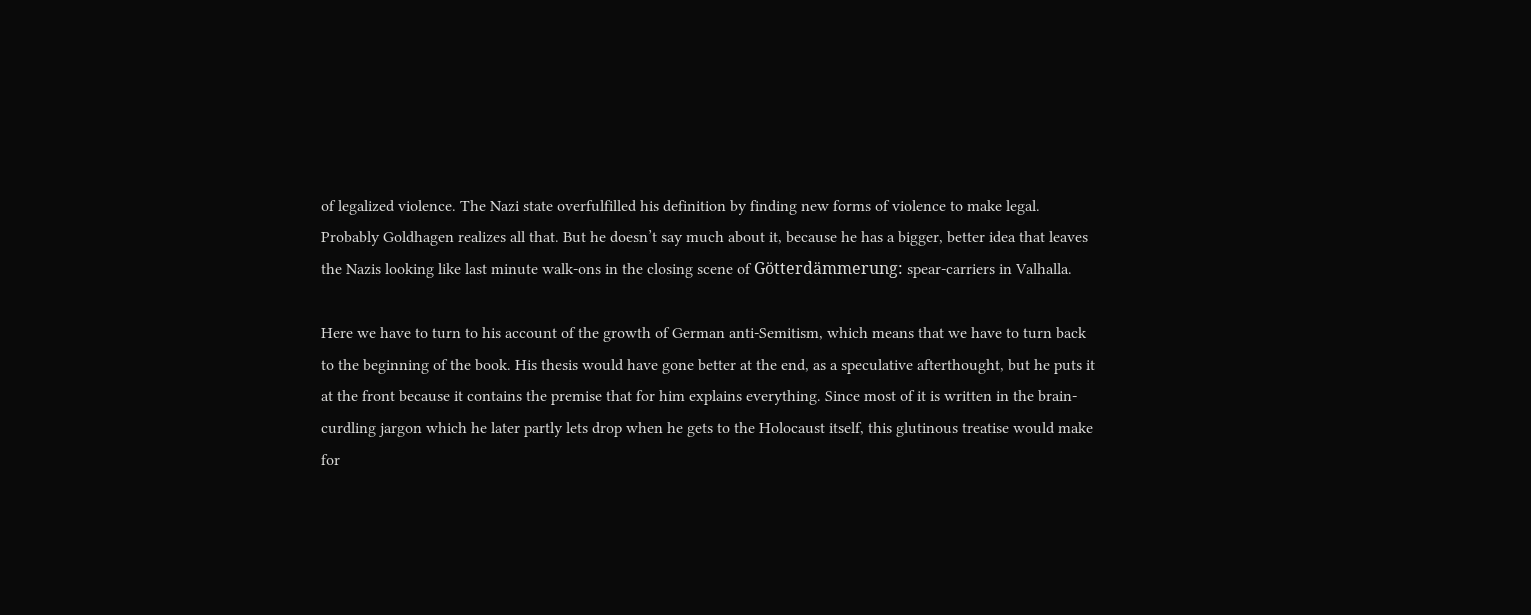of legalized violence. The Nazi state overfulfilled his definition by finding new forms of violence to make legal. Probably Goldhagen realizes all that. But he doesn’t say much about it, because he has a bigger, better idea that leaves the Nazis looking like last minute walk-ons in the closing scene of Götterdämmerung: spear-carriers in Valhalla.

Here we have to turn to his account of the growth of German anti-Semitism, which means that we have to turn back to the beginning of the book. His thesis would have gone better at the end, as a speculative afterthought, but he puts it at the front because it contains the premise that for him explains everything. Since most of it is written in the brain-curdling jargon which he later partly lets drop when he gets to the Holocaust itself, this glutinous treatise would make for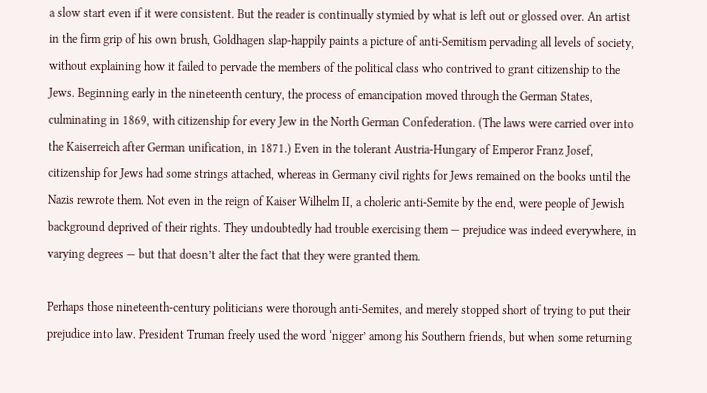a slow start even if it were consistent. But the reader is continually stymied by what is left out or glossed over. An artist in the firm grip of his own brush, Goldhagen slap-happily paints a picture of anti-Semitism pervading all levels of society, without explaining how it failed to pervade the members of the political class who contrived to grant citizenship to the Jews. Beginning early in the nineteenth century, the process of emancipation moved through the German States, culminating in 1869, with citizenship for every Jew in the North German Confederation. (The laws were carried over into the Kaiserreich after German unification, in 1871.) Even in the tolerant Austria-Hungary of Emperor Franz Josef, citizenship for Jews had some strings attached, whereas in Germany civil rights for Jews remained on the books until the Nazis rewrote them. Not even in the reign of Kaiser Wilhelm II, a choleric anti-Semite by the end, were people of Jewish background deprived of their rights. They undoubtedly had trouble exercising them — prejudice was indeed everywhere, in varying degrees — but that doesn’t alter the fact that they were granted them.

Perhaps those nineteenth-century politicians were thorough anti-Semites, and merely stopped short of trying to put their prejudice into law. President Truman freely used the word ‘nigger’ among his Southern friends, but when some returning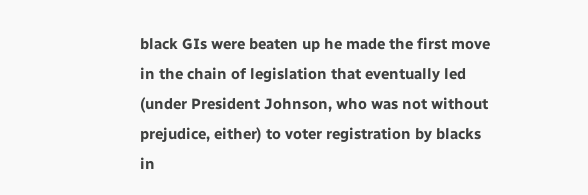black GIs were beaten up he made the first move in the chain of legislation that eventually led (under President Johnson, who was not without prejudice, either) to voter registration by blacks in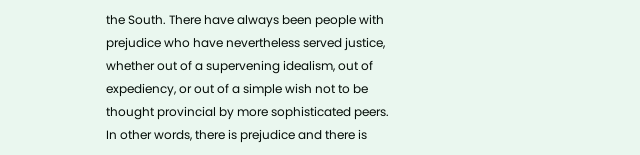the South. There have always been people with prejudice who have nevertheless served justice, whether out of a supervening idealism, out of expediency, or out of a simple wish not to be thought provincial by more sophisticated peers. In other words, there is prejudice and there is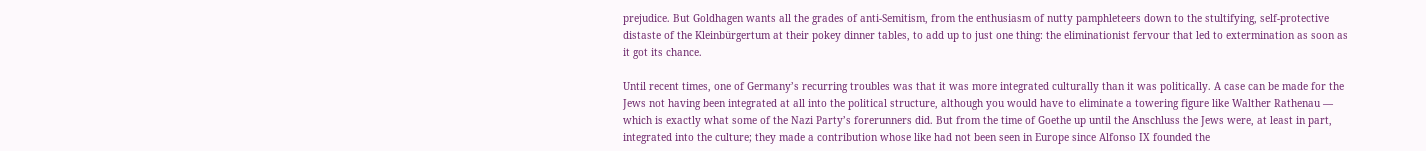prejudice. But Goldhagen wants all the grades of anti-Semitism, from the enthusiasm of nutty pamphleteers down to the stultifying, self-protective distaste of the Kleinbürgertum at their pokey dinner tables, to add up to just one thing: the eliminationist fervour that led to extermination as soon as it got its chance.

Until recent times, one of Germany’s recurring troubles was that it was more integrated culturally than it was politically. A case can be made for the Jews not having been integrated at all into the political structure, although you would have to eliminate a towering figure like Walther Rathenau — which is exactly what some of the Nazi Party’s forerunners did. But from the time of Goethe up until the Anschluss the Jews were, at least in part, integrated into the culture; they made a contribution whose like had not been seen in Europe since Alfonso IX founded the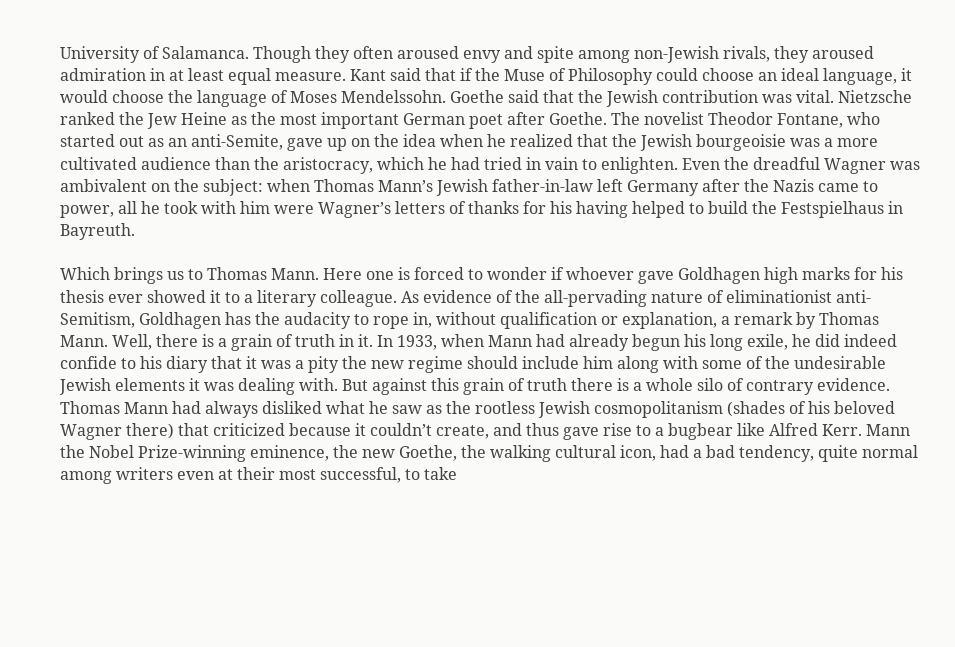University of Salamanca. Though they often aroused envy and spite among non-Jewish rivals, they aroused admiration in at least equal measure. Kant said that if the Muse of Philosophy could choose an ideal language, it would choose the language of Moses Mendelssohn. Goethe said that the Jewish contribution was vital. Nietzsche ranked the Jew Heine as the most important German poet after Goethe. The novelist Theodor Fontane, who started out as an anti-Semite, gave up on the idea when he realized that the Jewish bourgeoisie was a more cultivated audience than the aristocracy, which he had tried in vain to enlighten. Even the dreadful Wagner was ambivalent on the subject: when Thomas Mann’s Jewish father-in-law left Germany after the Nazis came to power, all he took with him were Wagner’s letters of thanks for his having helped to build the Festspielhaus in Bayreuth.

Which brings us to Thomas Mann. Here one is forced to wonder if whoever gave Goldhagen high marks for his thesis ever showed it to a literary colleague. As evidence of the all-pervading nature of eliminationist anti-Semitism, Goldhagen has the audacity to rope in, without qualification or explanation, a remark by Thomas Mann. Well, there is a grain of truth in it. In 1933, when Mann had already begun his long exile, he did indeed confide to his diary that it was a pity the new regime should include him along with some of the undesirable Jewish elements it was dealing with. But against this grain of truth there is a whole silo of contrary evidence. Thomas Mann had always disliked what he saw as the rootless Jewish cosmopolitanism (shades of his beloved Wagner there) that criticized because it couldn’t create, and thus gave rise to a bugbear like Alfred Kerr. Mann the Nobel Prize-winning eminence, the new Goethe, the walking cultural icon, had a bad tendency, quite normal among writers even at their most successful, to take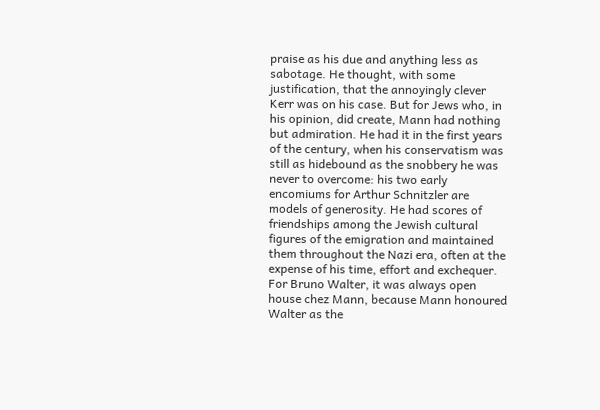praise as his due and anything less as sabotage. He thought, with some justification, that the annoyingly clever Kerr was on his case. But for Jews who, in his opinion, did create, Mann had nothing but admiration. He had it in the first years of the century, when his conservatism was still as hidebound as the snobbery he was never to overcome: his two early encomiums for Arthur Schnitzler are models of generosity. He had scores of friendships among the Jewish cultural figures of the emigration and maintained them throughout the Nazi era, often at the expense of his time, effort and exchequer. For Bruno Walter, it was always open house chez Mann, because Mann honoured Walter as the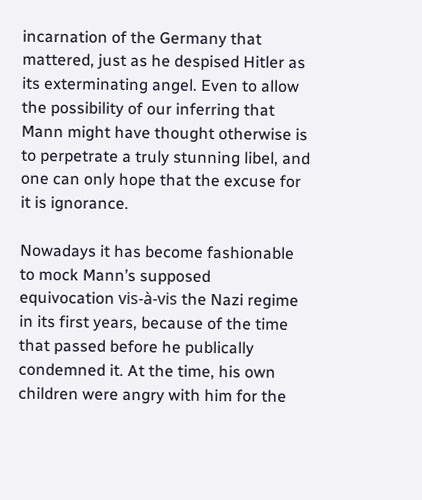incarnation of the Germany that mattered, just as he despised Hitler as its exterminating angel. Even to allow the possibility of our inferring that Mann might have thought otherwise is to perpetrate a truly stunning libel, and one can only hope that the excuse for it is ignorance.

Nowadays it has become fashionable to mock Mann’s supposed equivocation vis-à-vis the Nazi regime in its first years, because of the time that passed before he publically condemned it. At the time, his own children were angry with him for the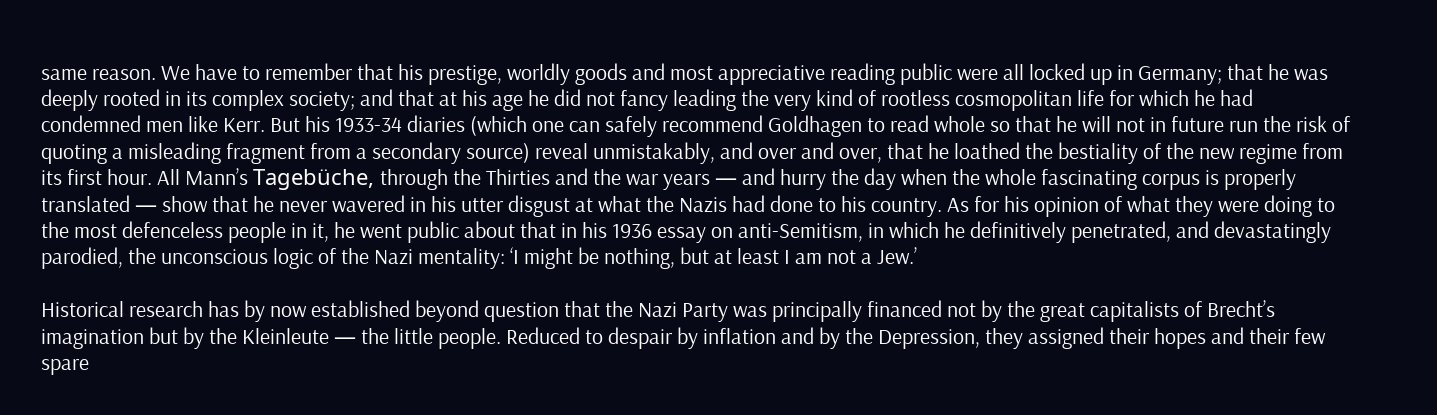same reason. We have to remember that his prestige, worldly goods and most appreciative reading public were all locked up in Germany; that he was deeply rooted in its complex society; and that at his age he did not fancy leading the very kind of rootless cosmopolitan life for which he had condemned men like Kerr. But his 1933-34 diaries (which one can safely recommend Goldhagen to read whole so that he will not in future run the risk of quoting a misleading fragment from a secondary source) reveal unmistakably, and over and over, that he loathed the bestiality of the new regime from its first hour. All Mann’s Tagebüche, through the Thirties and the war years — and hurry the day when the whole fascinating corpus is properly translated — show that he never wavered in his utter disgust at what the Nazis had done to his country. As for his opinion of what they were doing to the most defenceless people in it, he went public about that in his 1936 essay on anti-Semitism, in which he definitively penetrated, and devastatingly parodied, the unconscious logic of the Nazi mentality: ‘I might be nothing, but at least I am not a Jew.’

Historical research has by now established beyond question that the Nazi Party was principally financed not by the great capitalists of Brecht’s imagination but by the Kleinleute — the little people. Reduced to despair by inflation and by the Depression, they assigned their hopes and their few spare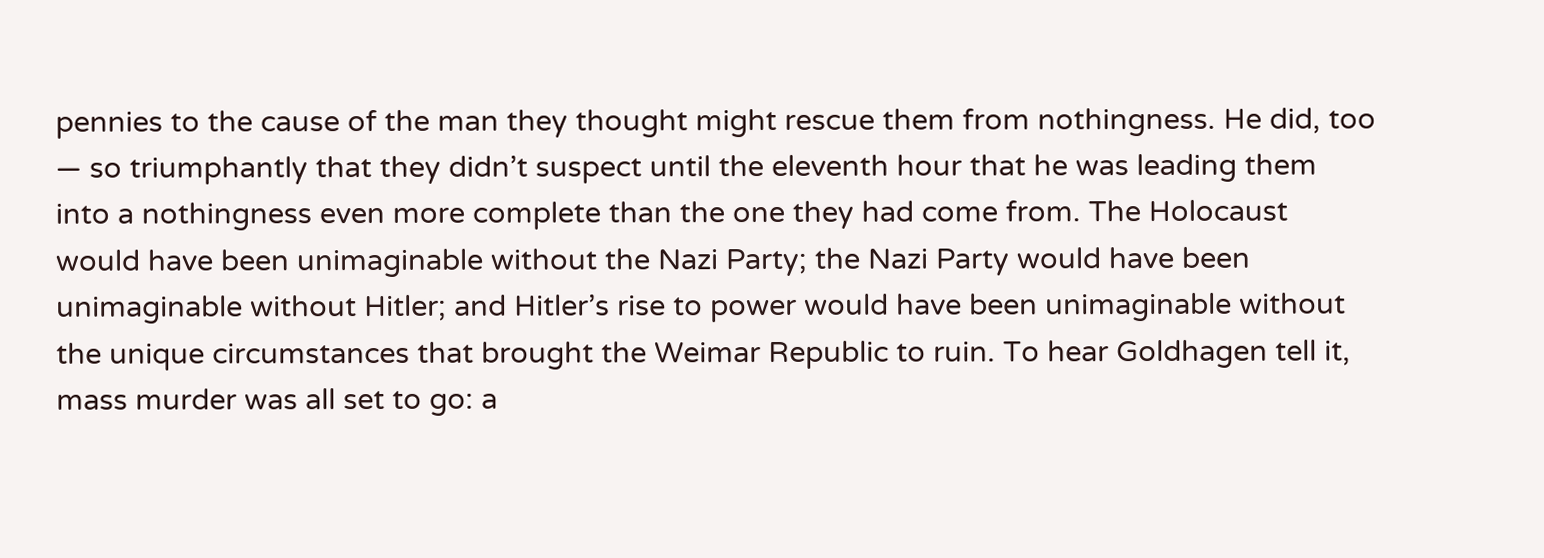pennies to the cause of the man they thought might rescue them from nothingness. He did, too — so triumphantly that they didn’t suspect until the eleventh hour that he was leading them into a nothingness even more complete than the one they had come from. The Holocaust would have been unimaginable without the Nazi Party; the Nazi Party would have been unimaginable without Hitler; and Hitler’s rise to power would have been unimaginable without the unique circumstances that brought the Weimar Republic to ruin. To hear Goldhagen tell it, mass murder was all set to go: a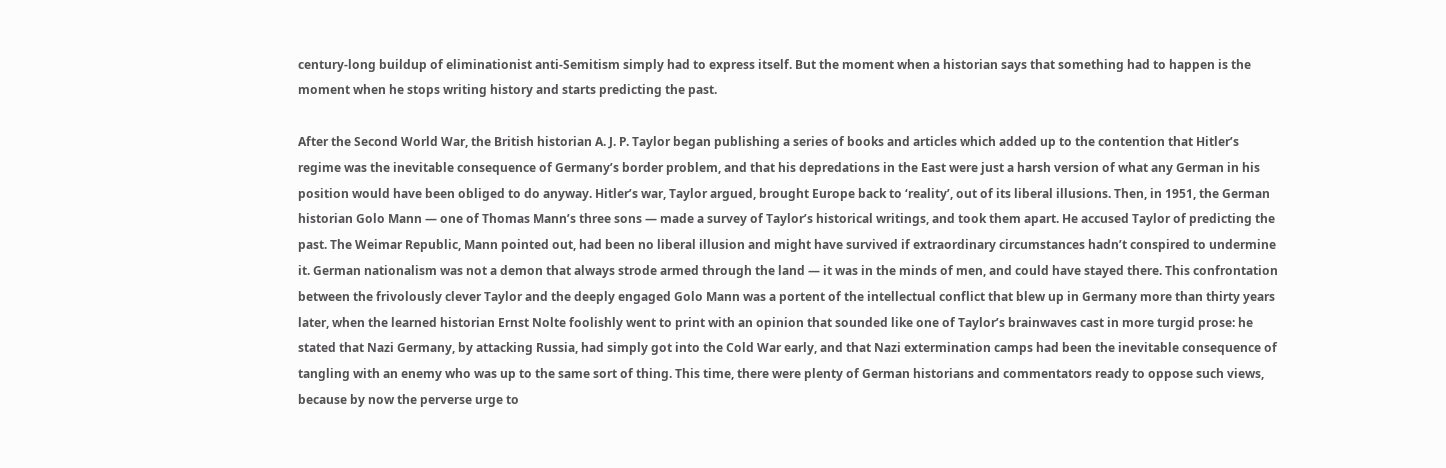century-long buildup of eliminationist anti-Semitism simply had to express itself. But the moment when a historian says that something had to happen is the moment when he stops writing history and starts predicting the past.

After the Second World War, the British historian A. J. P. Taylor began publishing a series of books and articles which added up to the contention that Hitler’s regime was the inevitable consequence of Germany’s border problem, and that his depredations in the East were just a harsh version of what any German in his position would have been obliged to do anyway. Hitler’s war, Taylor argued, brought Europe back to ‘reality’, out of its liberal illusions. Then, in 1951, the German historian Golo Mann — one of Thomas Mann’s three sons — made a survey of Taylor’s historical writings, and took them apart. He accused Taylor of predicting the past. The Weimar Republic, Mann pointed out, had been no liberal illusion and might have survived if extraordinary circumstances hadn’t conspired to undermine it. German nationalism was not a demon that always strode armed through the land — it was in the minds of men, and could have stayed there. This confrontation between the frivolously clever Taylor and the deeply engaged Golo Mann was a portent of the intellectual conflict that blew up in Germany more than thirty years later, when the learned historian Ernst Nolte foolishly went to print with an opinion that sounded like one of Taylor’s brainwaves cast in more turgid prose: he stated that Nazi Germany, by attacking Russia, had simply got into the Cold War early, and that Nazi extermination camps had been the inevitable consequence of tangling with an enemy who was up to the same sort of thing. This time, there were plenty of German historians and commentators ready to oppose such views, because by now the perverse urge to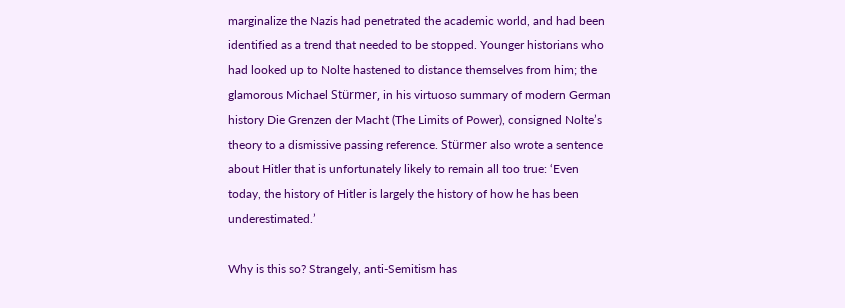marginalize the Nazis had penetrated the academic world, and had been identified as a trend that needed to be stopped. Younger historians who had looked up to Nolte hastened to distance themselves from him; the glamorous Michael Stürmer, in his virtuoso summary of modern German history Die Grenzen der Macht (The Limits of Power), consigned Nolte’s theory to a dismissive passing reference. Stürmer also wrote a sentence about Hitler that is unfortunately likely to remain all too true: ‘Even today, the history of Hitler is largely the history of how he has been underestimated.’

Why is this so? Strangely, anti-Semitism has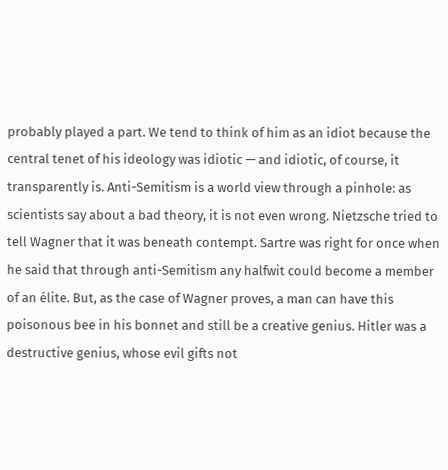probably played a part. We tend to think of him as an idiot because the central tenet of his ideology was idiotic — and idiotic, of course, it transparently is. Anti-Semitism is a world view through a pinhole: as scientists say about a bad theory, it is not even wrong. Nietzsche tried to tell Wagner that it was beneath contempt. Sartre was right for once when he said that through anti-Semitism any halfwit could become a member of an élite. But, as the case of Wagner proves, a man can have this poisonous bee in his bonnet and still be a creative genius. Hitler was a destructive genius, whose evil gifts not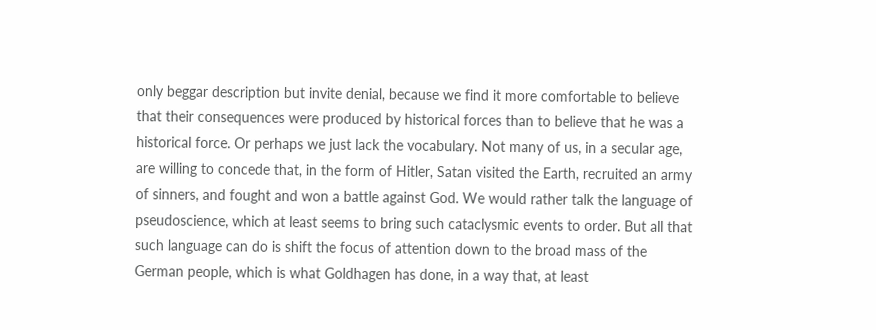only beggar description but invite denial, because we find it more comfortable to believe that their consequences were produced by historical forces than to believe that he was a historical force. Or perhaps we just lack the vocabulary. Not many of us, in a secular age, are willing to concede that, in the form of Hitler, Satan visited the Earth, recruited an army of sinners, and fought and won a battle against God. We would rather talk the language of pseudoscience, which at least seems to bring such cataclysmic events to order. But all that such language can do is shift the focus of attention down to the broad mass of the German people, which is what Goldhagen has done, in a way that, at least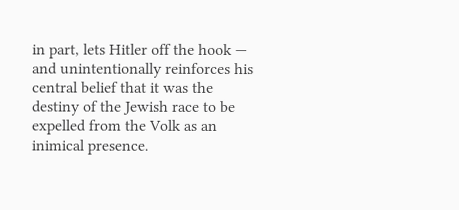in part, lets Hitler off the hook — and unintentionally reinforces his central belief that it was the destiny of the Jewish race to be expelled from the Volk as an inimical presence.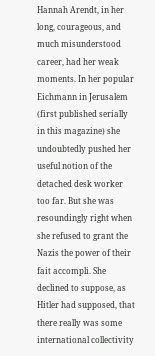Hannah Arendt, in her long, courageous, and much misunderstood career, had her weak moments. In her popular Eichmann in Jerusalem (first published serially in this magazine) she undoubtedly pushed her useful notion of the detached desk worker too far. But she was resoundingly right when she refused to grant the Nazis the power of their fait accompli. She declined to suppose, as Hitler had supposed, that there really was some international collectivity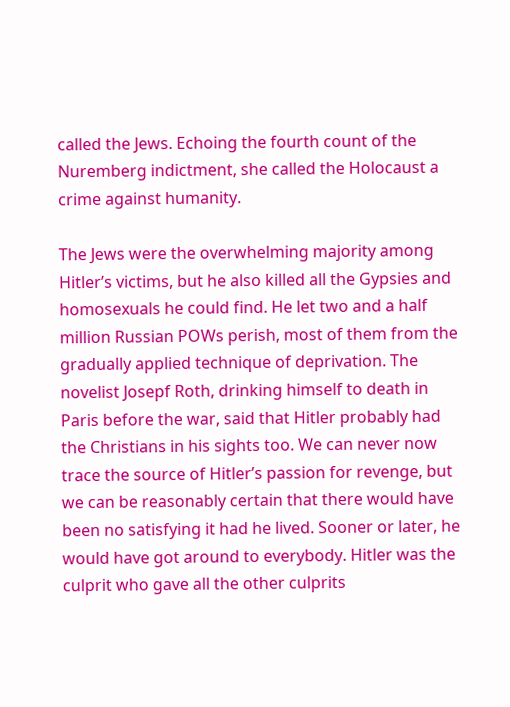called the Jews. Echoing the fourth count of the Nuremberg indictment, she called the Holocaust a crime against humanity.

The Jews were the overwhelming majority among Hitler’s victims, but he also killed all the Gypsies and homosexuals he could find. He let two and a half million Russian POWs perish, most of them from the gradually applied technique of deprivation. The novelist Josepf Roth, drinking himself to death in Paris before the war, said that Hitler probably had the Christians in his sights too. We can never now trace the source of Hitler’s passion for revenge, but we can be reasonably certain that there would have been no satisfying it had he lived. Sooner or later, he would have got around to everybody. Hitler was the culprit who gave all the other culprits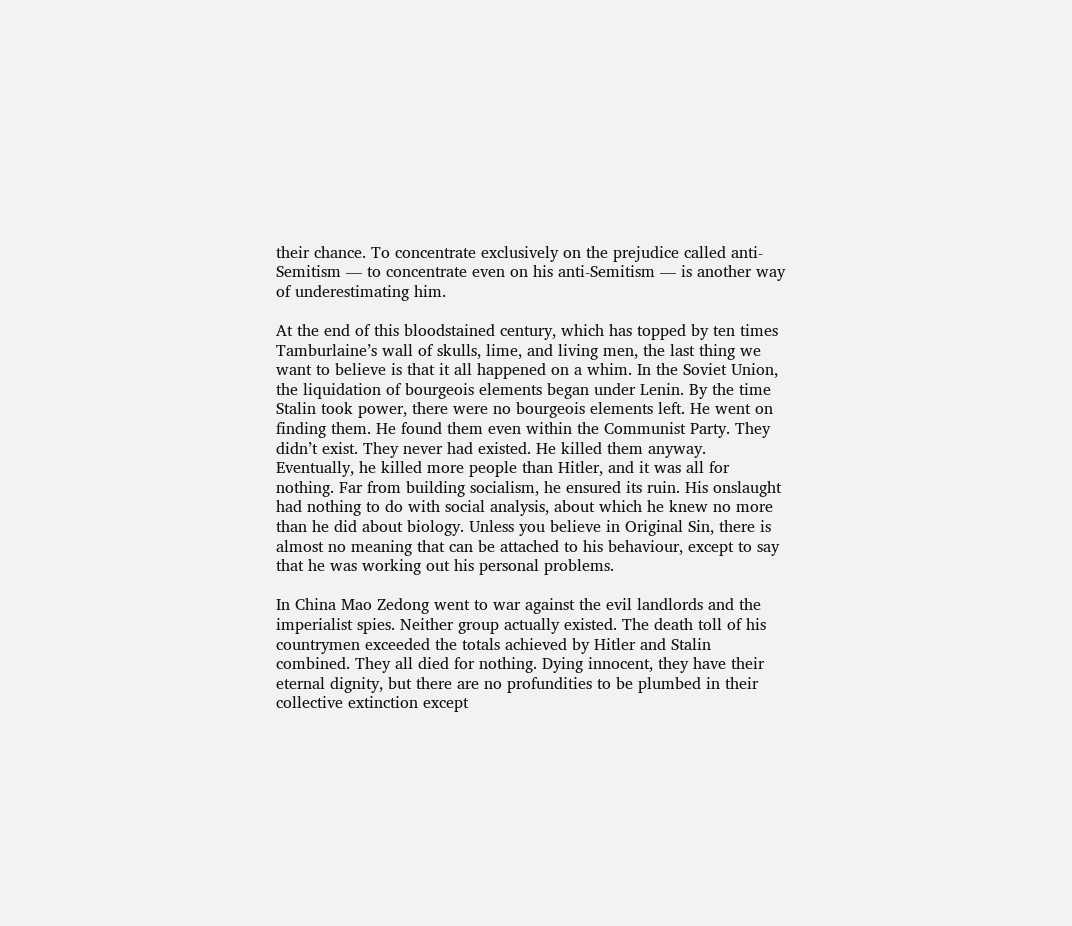their chance. To concentrate exclusively on the prejudice called anti-Semitism — to concentrate even on his anti-Semitism — is another way of underestimating him.

At the end of this bloodstained century, which has topped by ten times Tamburlaine’s wall of skulls, lime, and living men, the last thing we want to believe is that it all happened on a whim. In the Soviet Union, the liquidation of bourgeois elements began under Lenin. By the time Stalin took power, there were no bourgeois elements left. He went on finding them. He found them even within the Communist Party. They didn’t exist. They never had existed. He killed them anyway. Eventually, he killed more people than Hitler, and it was all for nothing. Far from building socialism, he ensured its ruin. His onslaught had nothing to do with social analysis, about which he knew no more than he did about biology. Unless you believe in Original Sin, there is almost no meaning that can be attached to his behaviour, except to say that he was working out his personal problems.

In China Mao Zedong went to war against the evil landlords and the imperialist spies. Neither group actually existed. The death toll of his countrymen exceeded the totals achieved by Hitler and Stalin combined. They all died for nothing. Dying innocent, they have their eternal dignity, but there are no profundities to be plumbed in their collective extinction except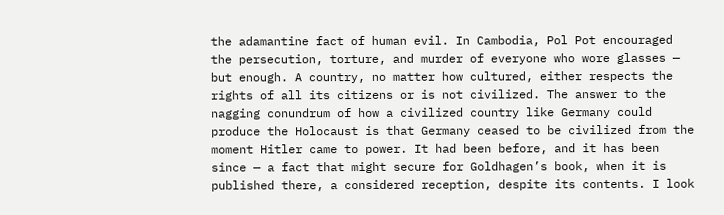the adamantine fact of human evil. In Cambodia, Pol Pot encouraged the persecution, torture, and murder of everyone who wore glasses — but enough. A country, no matter how cultured, either respects the rights of all its citizens or is not civilized. The answer to the nagging conundrum of how a civilized country like Germany could produce the Holocaust is that Germany ceased to be civilized from the moment Hitler came to power. It had been before, and it has been since — a fact that might secure for Goldhagen’s book, when it is published there, a considered reception, despite its contents. I look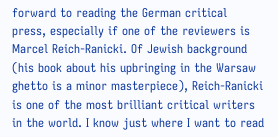forward to reading the German critical press, especially if one of the reviewers is Marcel Reich-Ranicki. Of Jewish background (his book about his upbringing in the Warsaw ghetto is a minor masterpiece), Reich-Ranicki is one of the most brilliant critical writers in the world. I know just where I want to read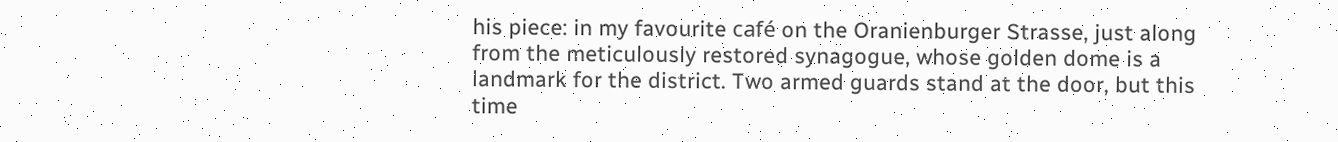his piece: in my favourite café on the Oranienburger Strasse, just along from the meticulously restored synagogue, whose golden dome is a landmark for the district. Two armed guards stand at the door, but this time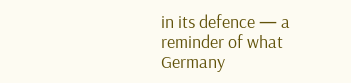in its defence — a reminder of what Germany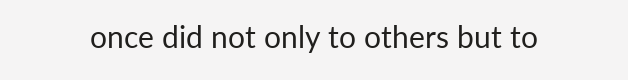once did not only to others but to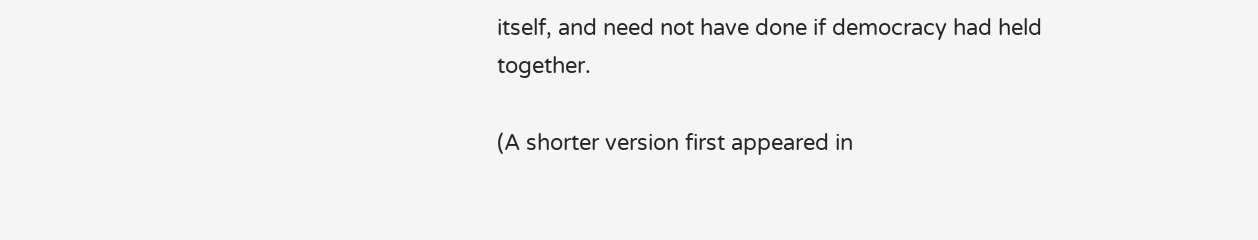itself, and need not have done if democracy had held together.

(A shorter version first appeared in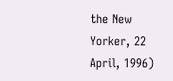the New Yorker, 22 April, 1996)